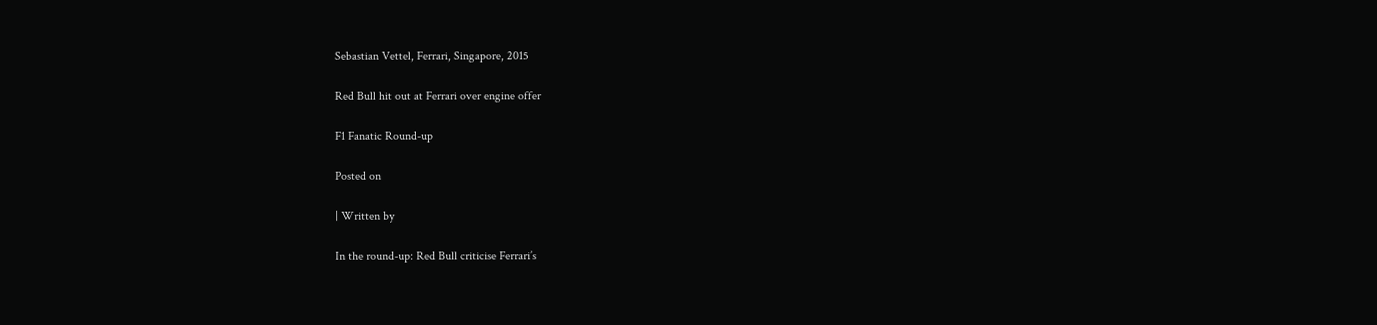Sebastian Vettel, Ferrari, Singapore, 2015

Red Bull hit out at Ferrari over engine offer

F1 Fanatic Round-up

Posted on

| Written by

In the round-up: Red Bull criticise Ferrari’s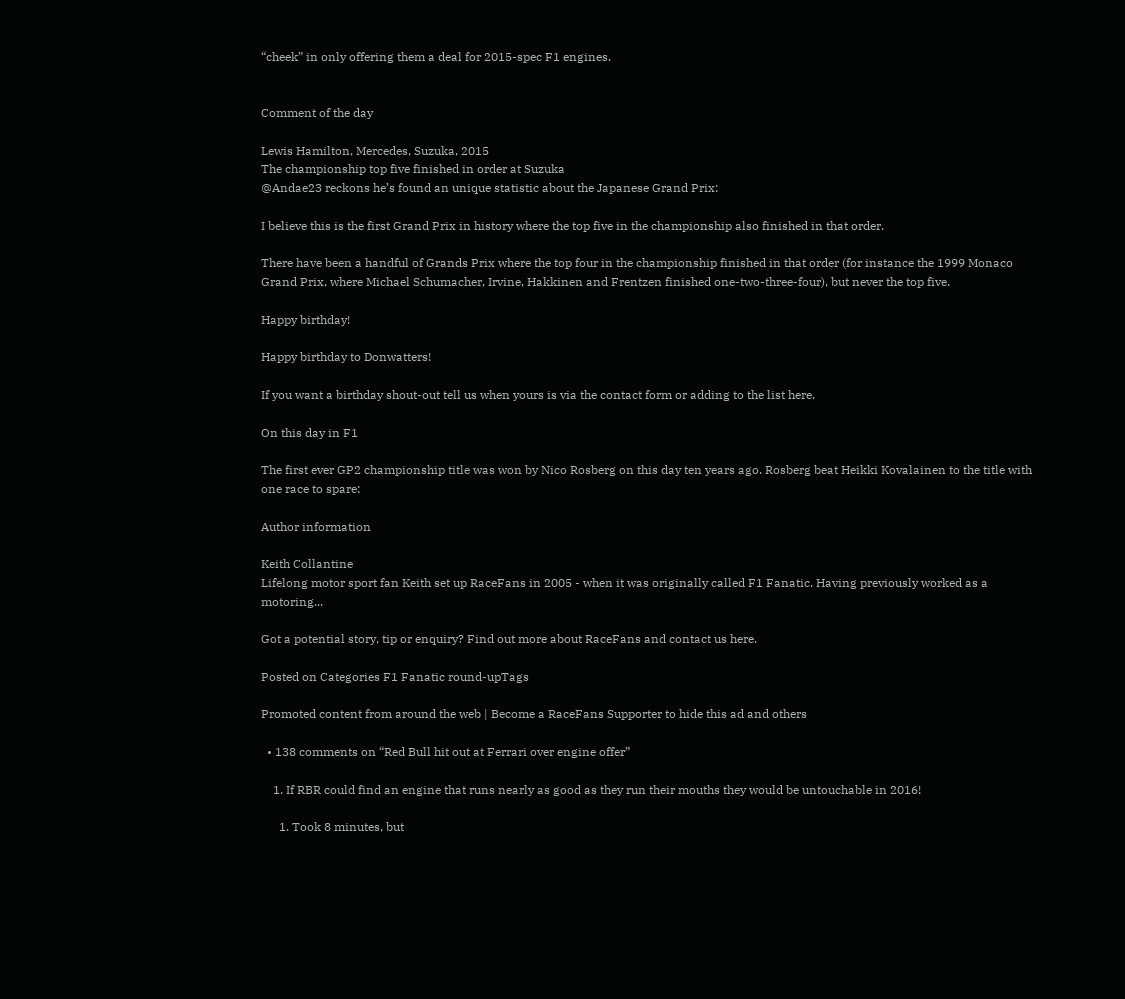“cheek” in only offering them a deal for 2015-spec F1 engines.


Comment of the day

Lewis Hamilton, Mercedes, Suzuka, 2015
The championship top five finished in order at Suzuka
@Andae23 reckons he’s found an unique statistic about the Japanese Grand Prix:

I believe this is the first Grand Prix in history where the top five in the championship also finished in that order.

There have been a handful of Grands Prix where the top four in the championship finished in that order (for instance the 1999 Monaco Grand Prix, where Michael Schumacher, Irvine, Hakkinen and Frentzen finished one-two-three-four), but never the top five.

Happy birthday!

Happy birthday to Donwatters!

If you want a birthday shout-out tell us when yours is via the contact form or adding to the list here.

On this day in F1

The first ever GP2 championship title was won by Nico Rosberg on this day ten years ago. Rosberg beat Heikki Kovalainen to the title with one race to spare:

Author information

Keith Collantine
Lifelong motor sport fan Keith set up RaceFans in 2005 - when it was originally called F1 Fanatic. Having previously worked as a motoring...

Got a potential story, tip or enquiry? Find out more about RaceFans and contact us here.

Posted on Categories F1 Fanatic round-upTags

Promoted content from around the web | Become a RaceFans Supporter to hide this ad and others

  • 138 comments on “Red Bull hit out at Ferrari over engine offer”

    1. If RBR could find an engine that runs nearly as good as they run their mouths they would be untouchable in 2016!

      1. Took 8 minutes, but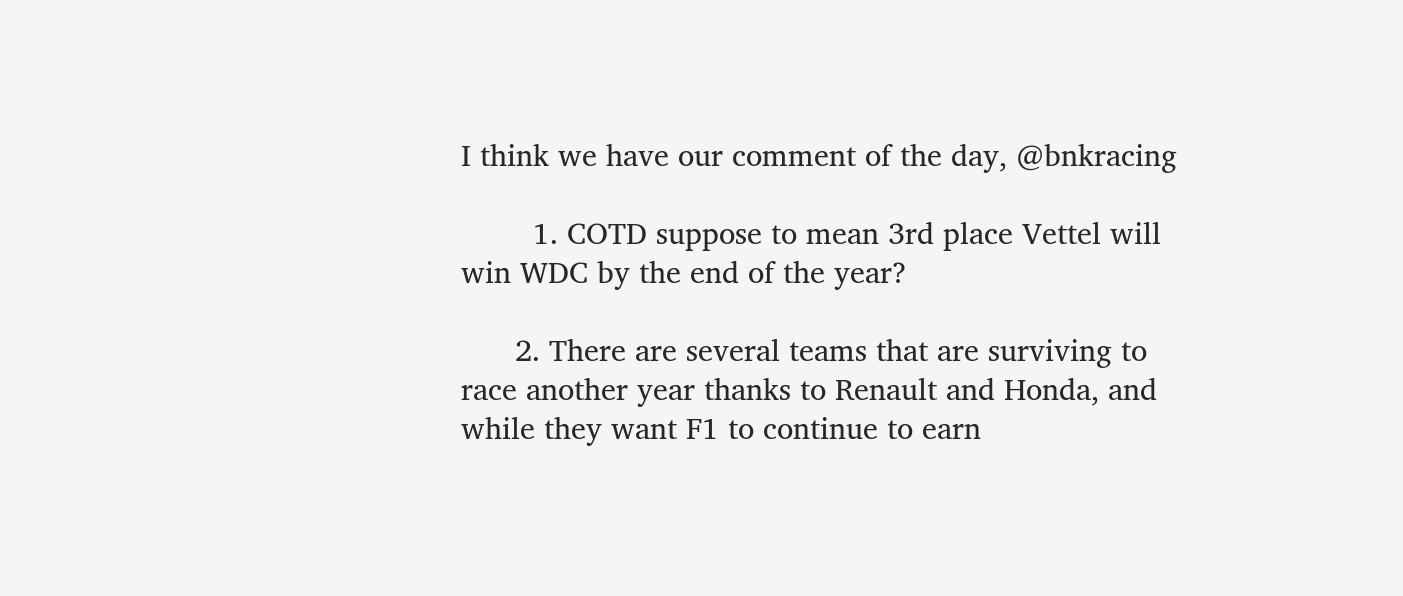I think we have our comment of the day, @bnkracing

        1. COTD suppose to mean 3rd place Vettel will win WDC by the end of the year?

      2. There are several teams that are surviving to race another year thanks to Renault and Honda, and while they want F1 to continue to earn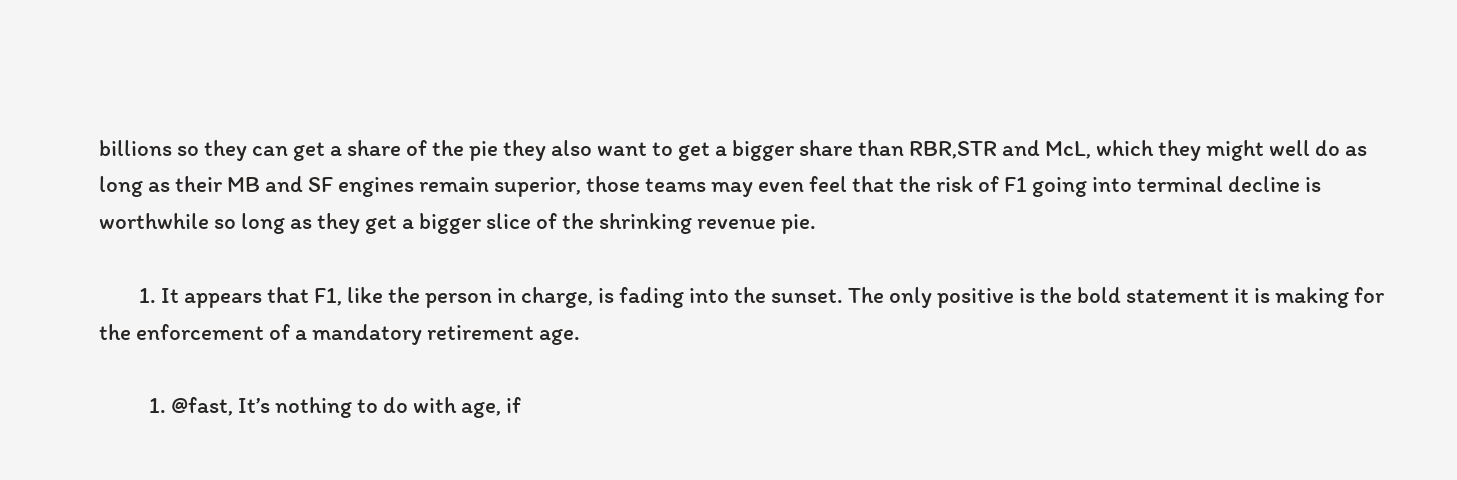billions so they can get a share of the pie they also want to get a bigger share than RBR,STR and McL, which they might well do as long as their MB and SF engines remain superior, those teams may even feel that the risk of F1 going into terminal decline is worthwhile so long as they get a bigger slice of the shrinking revenue pie.

        1. It appears that F1, like the person in charge, is fading into the sunset. The only positive is the bold statement it is making for the enforcement of a mandatory retirement age.

          1. @fast, It’s nothing to do with age, if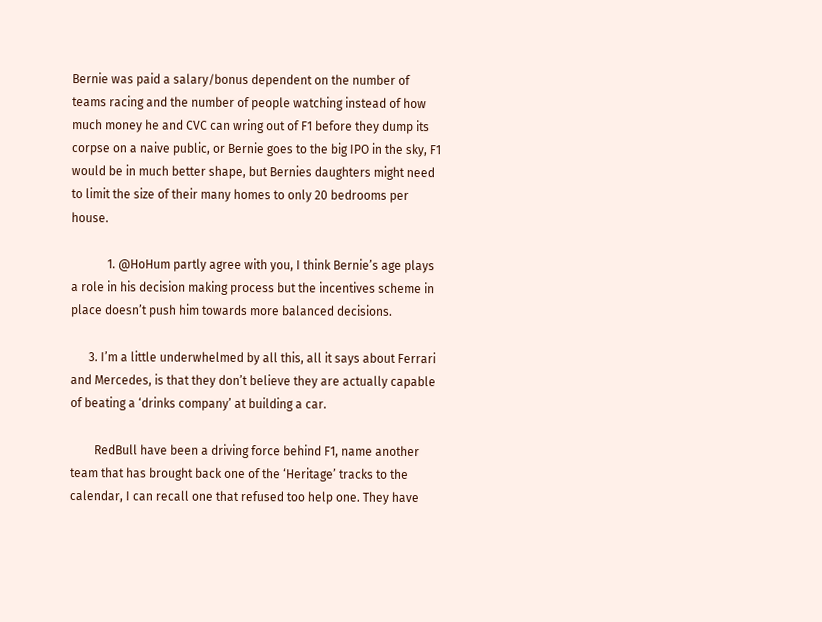Bernie was paid a salary/bonus dependent on the number of teams racing and the number of people watching instead of how much money he and CVC can wring out of F1 before they dump its corpse on a naive public, or Bernie goes to the big IPO in the sky, F1 would be in much better shape, but Bernies daughters might need to limit the size of their many homes to only 20 bedrooms per house.

            1. @HoHum partly agree with you, I think Bernie’s age plays a role in his decision making process but the incentives scheme in place doesn’t push him towards more balanced decisions.

      3. I’m a little underwhelmed by all this, all it says about Ferrari and Mercedes, is that they don’t believe they are actually capable of beating a ‘drinks company’ at building a car.

        RedBull have been a driving force behind F1, name another team that has brought back one of the ‘Heritage’ tracks to the calendar, I can recall one that refused too help one. They have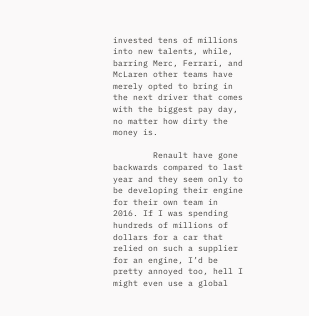invested tens of millions into new talents, while, barring Merc, Ferrari, and McLaren other teams have merely opted to bring in the next driver that comes with the biggest pay day, no matter how dirty the money is.

        Renault have gone backwards compared to last year and they seem only to be developing their engine for their own team in 2016. If I was spending hundreds of millions of dollars for a car that relied on such a supplier for an engine, I’d be pretty annoyed too, hell I might even use a global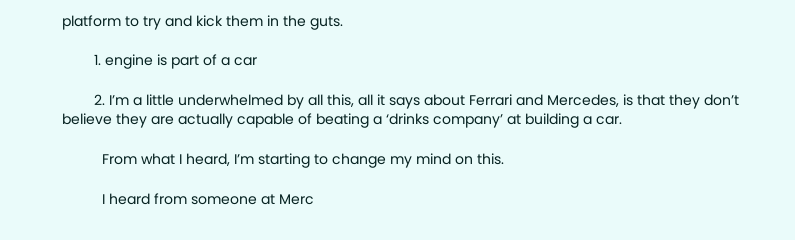platform to try and kick them in the guts.

        1. engine is part of a car

        2. I’m a little underwhelmed by all this, all it says about Ferrari and Mercedes, is that they don’t believe they are actually capable of beating a ‘drinks company’ at building a car.

          From what I heard, I’m starting to change my mind on this.

          I heard from someone at Merc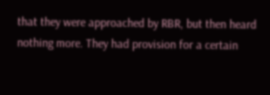that they were approached by RBR, but then heard nothing more. They had provision for a certain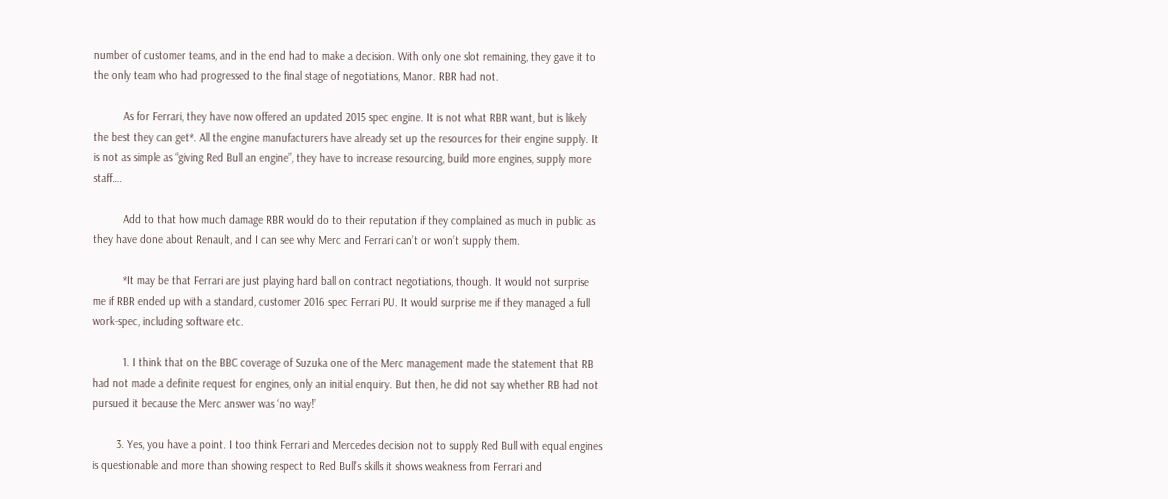number of customer teams, and in the end had to make a decision. With only one slot remaining, they gave it to the only team who had progressed to the final stage of negotiations, Manor. RBR had not.

          As for Ferrari, they have now offered an updated 2015 spec engine. It is not what RBR want, but is likely the best they can get*. All the engine manufacturers have already set up the resources for their engine supply. It is not as simple as “giving Red Bull an engine”, they have to increase resourcing, build more engines, supply more staff….

          Add to that how much damage RBR would do to their reputation if they complained as much in public as they have done about Renault, and I can see why Merc and Ferrari can’t or won’t supply them.

          *It may be that Ferrari are just playing hard ball on contract negotiations, though. It would not surprise me if RBR ended up with a standard, customer 2016 spec Ferrari PU. It would surprise me if they managed a full work-spec, including software etc.

          1. I think that on the BBC coverage of Suzuka one of the Merc management made the statement that RB had not made a definite request for engines, only an initial enquiry. But then, he did not say whether RB had not pursued it because the Merc answer was ‘no way!’

        3. Yes, you have a point. I too think Ferrari and Mercedes decision not to supply Red Bull with equal engines is questionable and more than showing respect to Red Bull’s skills it shows weakness from Ferrari and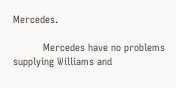Mercedes.

          Mercedes have no problems supplying Williams and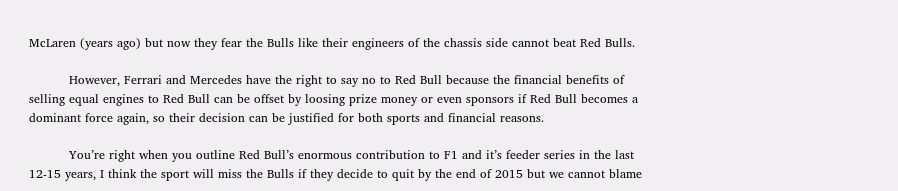McLaren (years ago) but now they fear the Bulls like their engineers of the chassis side cannot beat Red Bulls.

          However, Ferrari and Mercedes have the right to say no to Red Bull because the financial benefits of selling equal engines to Red Bull can be offset by loosing prize money or even sponsors if Red Bull becomes a dominant force again, so their decision can be justified for both sports and financial reasons.

          You’re right when you outline Red Bull’s enormous contribution to F1 and it’s feeder series in the last 12-15 years, I think the sport will miss the Bulls if they decide to quit by the end of 2015 but we cannot blame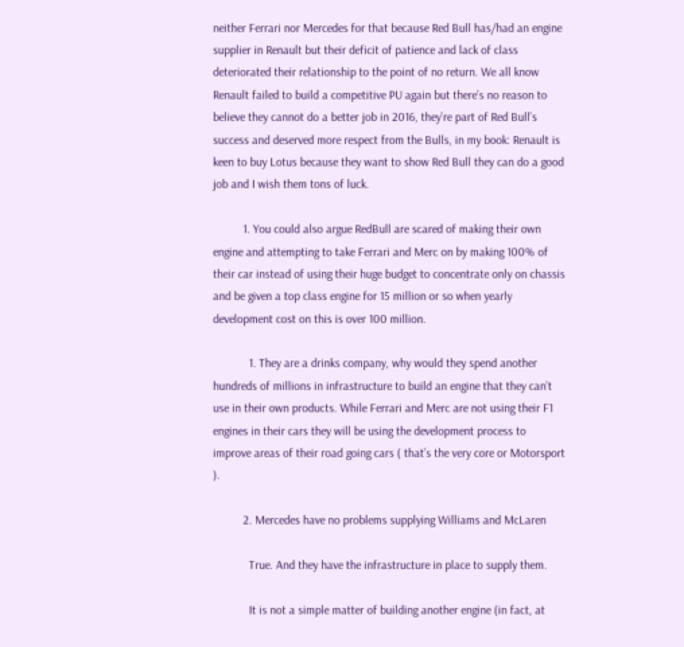neither Ferrari nor Mercedes for that because Red Bull has/had an engine supplier in Renault but their deficit of patience and lack of class deteriorated their relationship to the point of no return. We all know Renault failed to build a competitive PU again but there’s no reason to believe they cannot do a better job in 2016, they’re part of Red Bull’s success and deserved more respect from the Bulls, in my book: Renault is keen to buy Lotus because they want to show Red Bull they can do a good job and I wish them tons of luck.

          1. You could also argue RedBull are scared of making their own engine and attempting to take Ferrari and Merc on by making 100% of their car instead of using their huge budget to concentrate only on chassis and be given a top class engine for 15 million or so when yearly development cost on this is over 100 million.

            1. They are a drinks company, why would they spend another hundreds of millions in infrastructure to build an engine that they can’t use in their own products. While Ferrari and Merc are not using their F1 engines in their cars they will be using the development process to improve areas of their road going cars ( that’s the very core or Motorsport ).

          2. Mercedes have no problems supplying Williams and McLaren

            True. And they have the infrastructure in place to supply them.

            It is not a simple matter of building another engine (in fact, at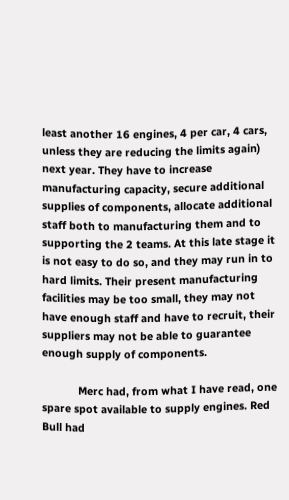least another 16 engines, 4 per car, 4 cars, unless they are reducing the limits again) next year. They have to increase manufacturing capacity, secure additional supplies of components, allocate additional staff both to manufacturing them and to supporting the 2 teams. At this late stage it is not easy to do so, and they may run in to hard limits. Their present manufacturing facilities may be too small, they may not have enough staff and have to recruit, their suppliers may not be able to guarantee enough supply of components.

            Merc had, from what I have read, one spare spot available to supply engines. Red Bull had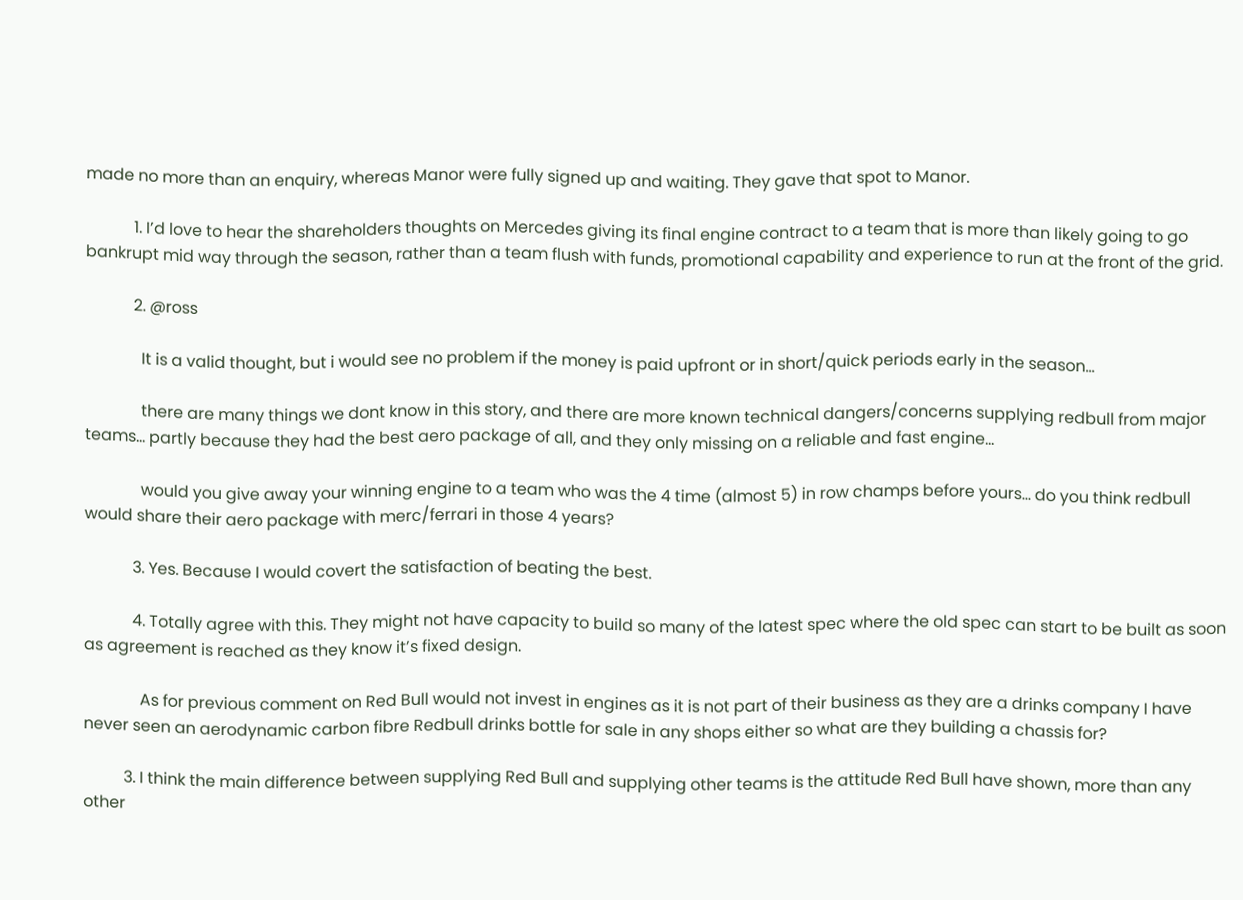made no more than an enquiry, whereas Manor were fully signed up and waiting. They gave that spot to Manor.

            1. I’d love to hear the shareholders thoughts on Mercedes giving its final engine contract to a team that is more than likely going to go bankrupt mid way through the season, rather than a team flush with funds, promotional capability and experience to run at the front of the grid.

            2. @ross

              It is a valid thought, but i would see no problem if the money is paid upfront or in short/quick periods early in the season…

              there are many things we dont know in this story, and there are more known technical dangers/concerns supplying redbull from major teams… partly because they had the best aero package of all, and they only missing on a reliable and fast engine…

              would you give away your winning engine to a team who was the 4 time (almost 5) in row champs before yours… do you think redbull would share their aero package with merc/ferrari in those 4 years?

            3. Yes. Because I would covert the satisfaction of beating the best.

            4. Totally agree with this. They might not have capacity to build so many of the latest spec where the old spec can start to be built as soon as agreement is reached as they know it’s fixed design.

              As for previous comment on Red Bull would not invest in engines as it is not part of their business as they are a drinks company I have never seen an aerodynamic carbon fibre Redbull drinks bottle for sale in any shops either so what are they building a chassis for?

          3. I think the main difference between supplying Red Bull and supplying other teams is the attitude Red Bull have shown, more than any other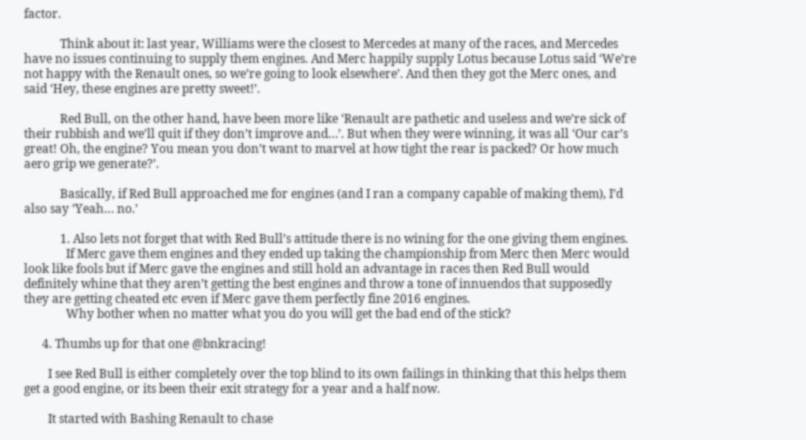factor.

            Think about it: last year, Williams were the closest to Mercedes at many of the races, and Mercedes have no issues continuing to supply them engines. And Merc happily supply Lotus because Lotus said ‘We’re not happy with the Renault ones, so we’re going to look elsewhere’. And then they got the Merc ones, and said ‘Hey, these engines are pretty sweet!’.

            Red Bull, on the other hand, have been more like ‘Renault are pathetic and useless and we’re sick of their rubbish and we’ll quit if they don’t improve and…’. But when they were winning, it was all ‘Our car’s great! Oh, the engine? You mean you don’t want to marvel at how tight the rear is packed? Or how much aero grip we generate?’.

            Basically, if Red Bull approached me for engines (and I ran a company capable of making them), I’d also say ‘Yeah… no.’

            1. Also lets not forget that with Red Bull’s attitude there is no wining for the one giving them engines.
              If Merc gave them engines and they ended up taking the championship from Merc then Merc would look like fools but if Merc gave the engines and still hold an advantage in races then Red Bull would definitely whine that they aren’t getting the best engines and throw a tone of innuendos that supposedly they are getting cheated etc even if Merc gave them perfectly fine 2016 engines.
              Why bother when no matter what you do you will get the bad end of the stick?

      4. Thumbs up for that one @bnkracing!

        I see Red Bull is either completely over the top blind to its own failings in thinking that this helps them get a good engine, or its been their exit strategy for a year and a half now.

        It started with Bashing Renault to chase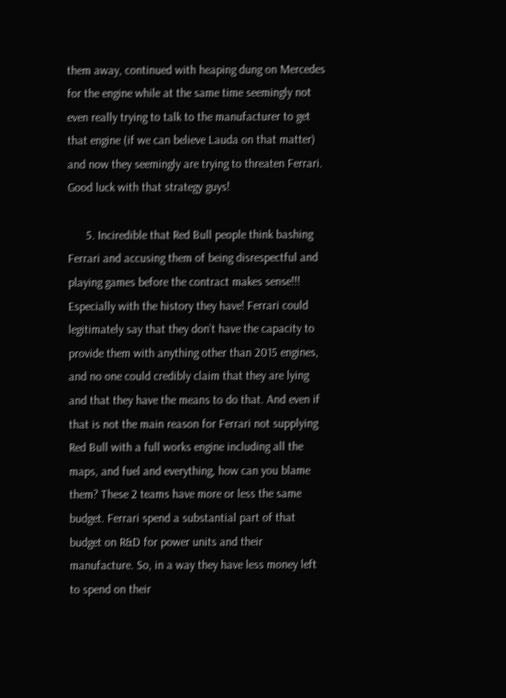them away, continued with heaping dung on Mercedes for the engine while at the same time seemingly not even really trying to talk to the manufacturer to get that engine (if we can believe Lauda on that matter) and now they seemingly are trying to threaten Ferrari. Good luck with that strategy guys!

      5. Inciredible that Red Bull people think bashing Ferrari and accusing them of being disrespectful and playing games before the contract makes sense!!! Especially with the history they have! Ferrari could legitimately say that they don’t have the capacity to provide them with anything other than 2015 engines, and no one could credibly claim that they are lying and that they have the means to do that. And even if that is not the main reason for Ferrari not supplying Red Bull with a full works engine including all the maps, and fuel and everything, how can you blame them? These 2 teams have more or less the same budget. Ferrari spend a substantial part of that budget on R&D for power units and their manufacture. So, in a way they have less money left to spend on their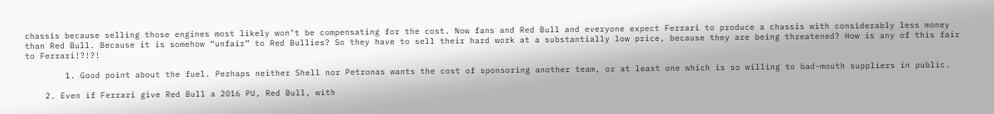chassis because selling those engines most likely won’t be compensating for the cost. Now fans and Red Bull and everyone expect Ferrari to produce a chassis with considerably less money than Red Bull. Because it is somehow “unfair” to Red Bullies? So they have to sell their hard work at a substantially low price, because they are being threatened? How is any of this fair to Ferrari!?!?!

        1. Good point about the fuel. Perhaps neither Shell nor Petronas wants the cost of sponsoring another team, or at least one which is so willing to bad-mouth suppliers in public.

    2. Even if Ferrari give Red Bull a 2016 PU, Red Bull, with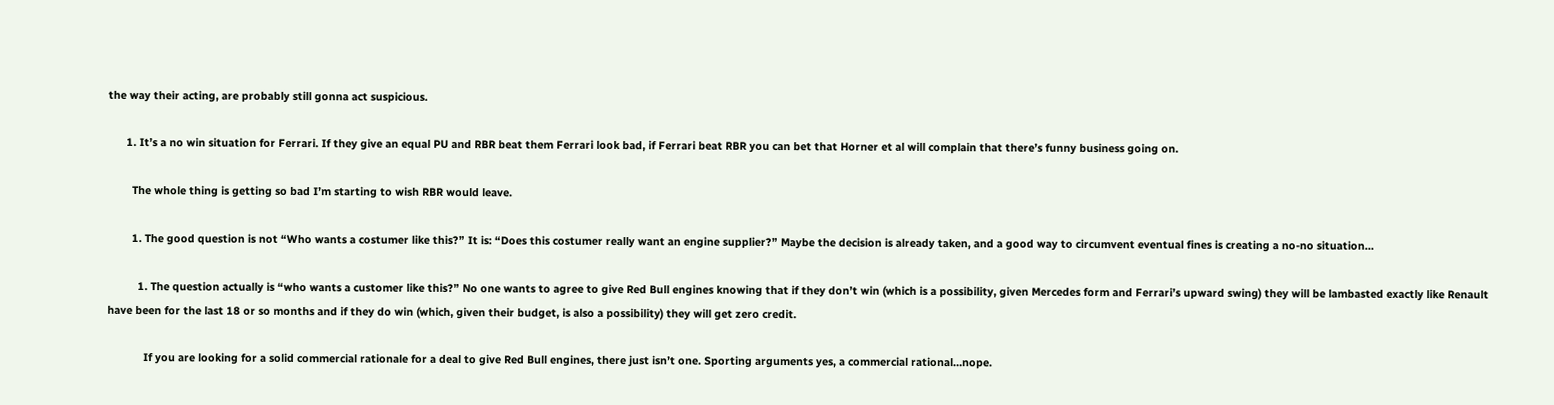the way their acting, are probably still gonna act suspicious.

      1. It’s a no win situation for Ferrari. If they give an equal PU and RBR beat them Ferrari look bad, if Ferrari beat RBR you can bet that Horner et al will complain that there’s funny business going on.

        The whole thing is getting so bad I’m starting to wish RBR would leave.

        1. The good question is not “Who wants a costumer like this?” It is: “Does this costumer really want an engine supplier?” Maybe the decision is already taken, and a good way to circumvent eventual fines is creating a no-no situation…

          1. The question actually is “who wants a customer like this?” No one wants to agree to give Red Bull engines knowing that if they don’t win (which is a possibility, given Mercedes form and Ferrari’s upward swing) they will be lambasted exactly like Renault have been for the last 18 or so months and if they do win (which, given their budget, is also a possibility) they will get zero credit.

            If you are looking for a solid commercial rationale for a deal to give Red Bull engines, there just isn’t one. Sporting arguments yes, a commercial rational…nope.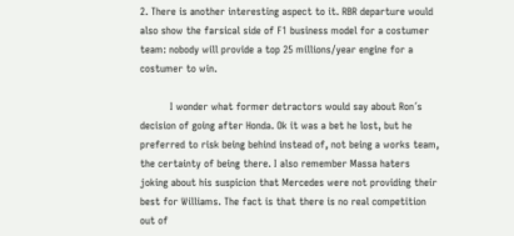2. There is another interesting aspect to it. RBR departure would also show the farsical side of F1 business model for a costumer team: nobody will provide a top 25 millions/year engine for a costumer to win.

          I wonder what former detractors would say about Ron´s decision of going after Honda. Ok it was a bet he lost, but he preferred to risk being behind instead of, not being a works team, the certainty of being there. I also remember Massa haters joking about his suspicion that Mercedes were not providing their best for Williams. The fact is that there is no real competition out of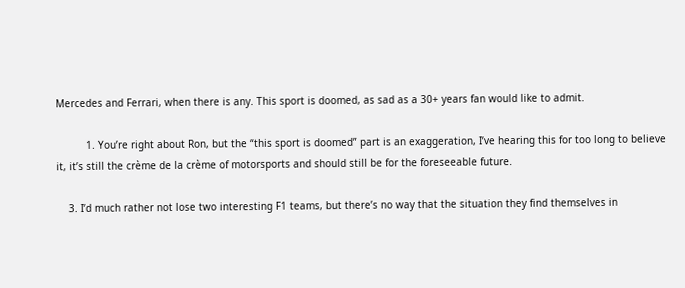Mercedes and Ferrari, when there is any. This sport is doomed, as sad as a 30+ years fan would like to admit.

          1. You’re right about Ron, but the “this sport is doomed” part is an exaggeration, I’ve hearing this for too long to believe it, it’s still the crème de la crème of motorsports and should still be for the foreseeable future.

    3. I’d much rather not lose two interesting F1 teams, but there’s no way that the situation they find themselves in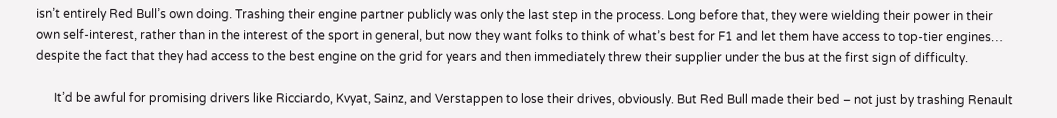isn’t entirely Red Bull’s own doing. Trashing their engine partner publicly was only the last step in the process. Long before that, they were wielding their power in their own self-interest, rather than in the interest of the sport in general, but now they want folks to think of what’s best for F1 and let them have access to top-tier engines… despite the fact that they had access to the best engine on the grid for years and then immediately threw their supplier under the bus at the first sign of difficulty.

      It’d be awful for promising drivers like Ricciardo, Kvyat, Sainz, and Verstappen to lose their drives, obviously. But Red Bull made their bed – not just by trashing Renault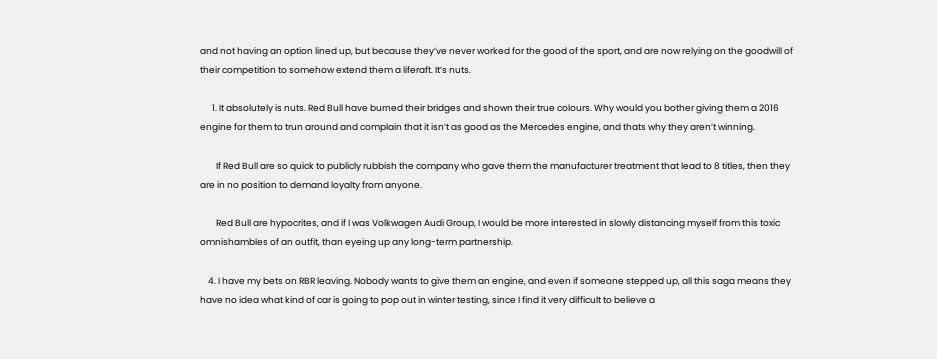and not having an option lined up, but because they’ve never worked for the good of the sport, and are now relying on the goodwill of their competition to somehow extend them a liferaft. It’s nuts.

      1. It absolutely is nuts. Red Bull have burned their bridges and shown their true colours. Why would you bother giving them a 2016 engine for them to trun around and complain that it isn’t as good as the Mercedes engine, and thats why they aren’t winning.

        If Red Bull are so quick to publicly rubbish the company who gave them the manufacturer treatment that lead to 8 titles, then they are in no position to demand loyalty from anyone.

        Red Bull are hypocrites, and if I was Volkwagen Audi Group, I would be more interested in slowly distancing myself from this toxic omnishambles of an outfit, than eyeing up any long-term partnership.

    4. I have my bets on RBR leaving. Nobody wants to give them an engine, and even if someone stepped up, all this saga means they have no idea what kind of car is going to pop out in winter testing, since I find it very difficult to believe a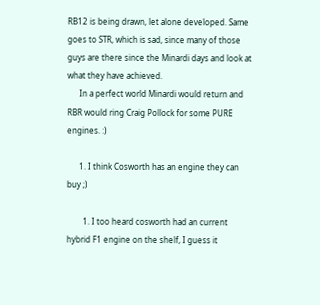RB12 is being drawn, let alone developed. Same goes to STR, which is sad, since many of those guys are there since the Minardi days and look at what they have achieved.
      In a perfect world Minardi would return and RBR would ring Craig Pollock for some PURE engines. :)

      1. I think Cosworth has an engine they can buy ;)

        1. I too heard cosworth had an current hybrid F1 engine on the shelf, I guess it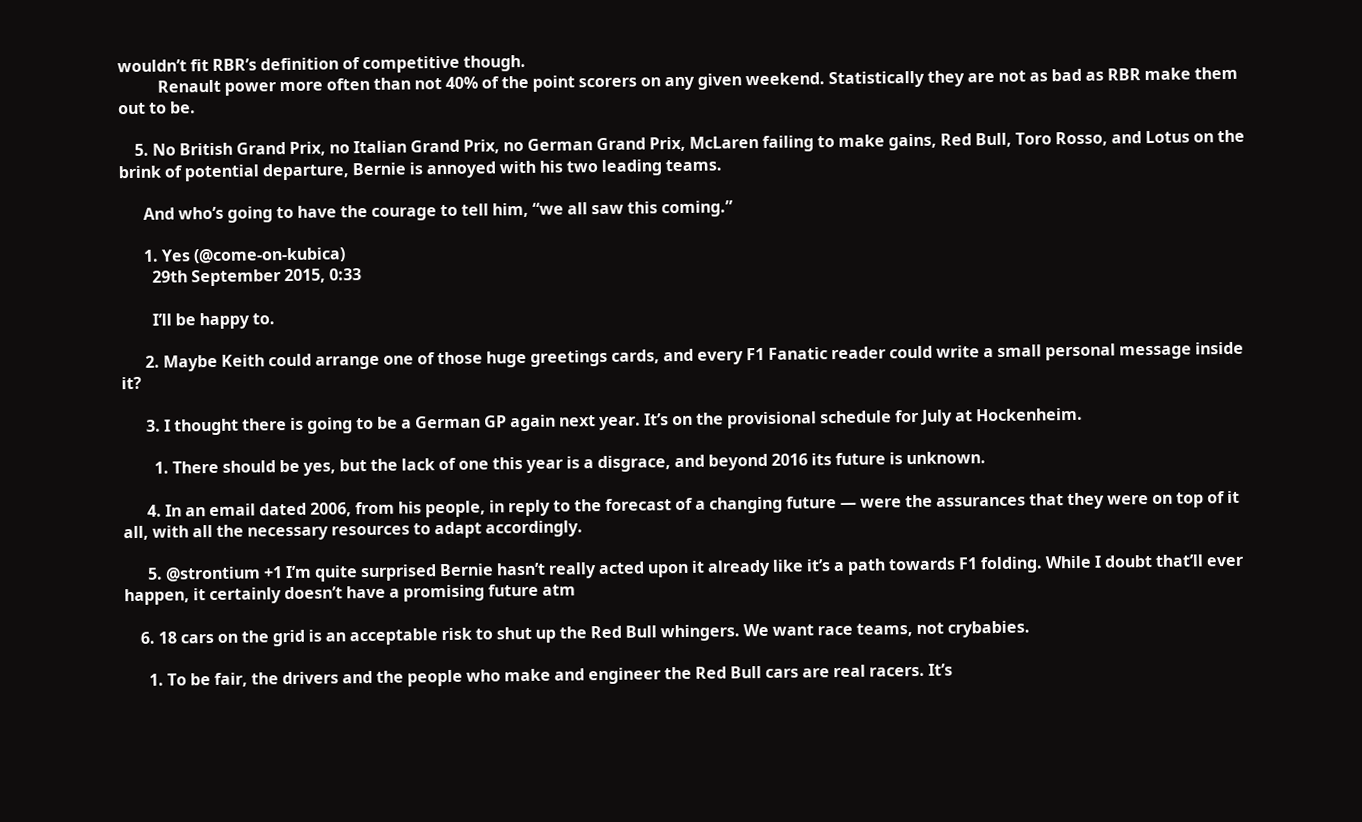wouldn’t fit RBR’s definition of competitive though.
          Renault power more often than not 40% of the point scorers on any given weekend. Statistically they are not as bad as RBR make them out to be.

    5. No British Grand Prix, no Italian Grand Prix, no German Grand Prix, McLaren failing to make gains, Red Bull, Toro Rosso, and Lotus on the brink of potential departure, Bernie is annoyed with his two leading teams.

      And who’s going to have the courage to tell him, “we all saw this coming.”

      1. Yes (@come-on-kubica)
        29th September 2015, 0:33

        I’ll be happy to.

      2. Maybe Keith could arrange one of those huge greetings cards, and every F1 Fanatic reader could write a small personal message inside it?

      3. I thought there is going to be a German GP again next year. It’s on the provisional schedule for July at Hockenheim.

        1. There should be yes, but the lack of one this year is a disgrace, and beyond 2016 its future is unknown.

      4. In an email dated 2006, from his people, in reply to the forecast of a changing future — were the assurances that they were on top of it all, with all the necessary resources to adapt accordingly.

      5. @strontium +1 I’m quite surprised Bernie hasn’t really acted upon it already like it’s a path towards F1 folding. While I doubt that’ll ever happen, it certainly doesn’t have a promising future atm

    6. 18 cars on the grid is an acceptable risk to shut up the Red Bull whingers. We want race teams, not crybabies.

      1. To be fair, the drivers and the people who make and engineer the Red Bull cars are real racers. It’s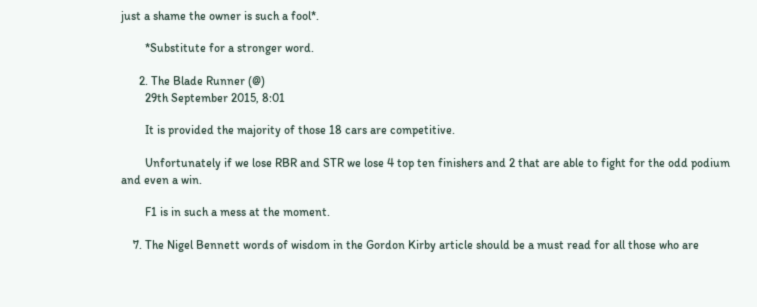just a shame the owner is such a fool*.

        *Substitute for a stronger word.

      2. The Blade Runner (@)
        29th September 2015, 8:01

        It is provided the majority of those 18 cars are competitive.

        Unfortunately if we lose RBR and STR we lose 4 top ten finishers and 2 that are able to fight for the odd podium and even a win.

        F1 is in such a mess at the moment.

    7. The Nigel Bennett words of wisdom in the Gordon Kirby article should be a must read for all those who are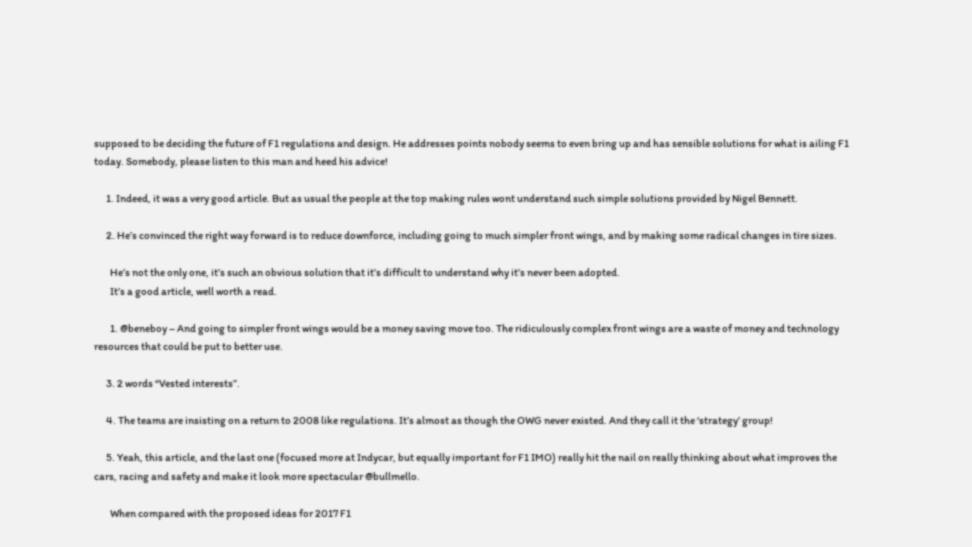supposed to be deciding the future of F1 regulations and design. He addresses points nobody seems to even bring up and has sensible solutions for what is ailing F1 today. Somebody, please listen to this man and heed his advice!

      1. Indeed, it was a very good article. But as usual the people at the top making rules wont understand such simple solutions provided by Nigel Bennett.

      2. He’s convinced the right way forward is to reduce downforce, including going to much simpler front wings, and by making some radical changes in tire sizes.

        He’s not the only one, it’s such an obvious solution that it’s difficult to understand why it’s never been adopted.
        It’s a good article, well worth a read.

        1. @beneboy – And going to simpler front wings would be a money saving move too. The ridiculously complex front wings are a waste of money and technology resources that could be put to better use.

      3. 2 words “Vested interests”.

      4. The teams are insisting on a return to 2008 like regulations. It’s almost as though the OWG never existed. And they call it the ‘strategy’ group!

      5. Yeah, this article, and the last one (focused more at Indycar, but equally important for F1 IMO) really hit the nail on really thinking about what improves the cars, racing and safety and make it look more spectacular @bullmello.

        When compared with the proposed ideas for 2017 F1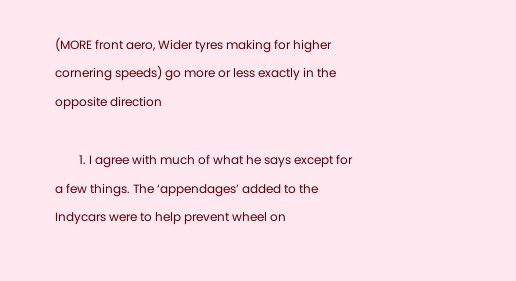(MORE front aero, Wider tyres making for higher cornering speeds) go more or less exactly in the opposite direction

        1. I agree with much of what he says except for a few things. The ‘appendages’ added to the Indycars were to help prevent wheel on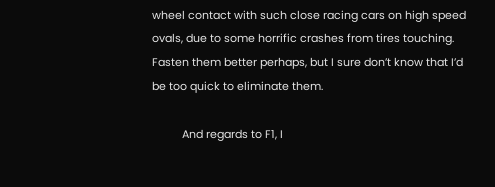wheel contact with such close racing cars on high speed ovals, due to some horrific crashes from tires touching. Fasten them better perhaps, but I sure don’t know that I’d be too quick to eliminate them.

          And regards to F1, I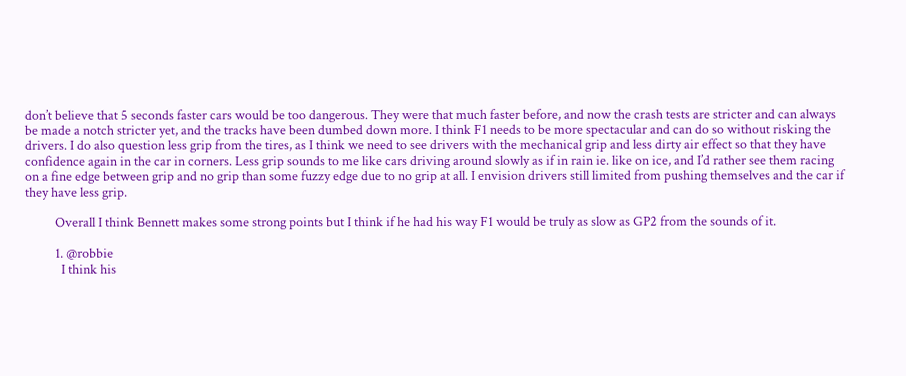don’t believe that 5 seconds faster cars would be too dangerous. They were that much faster before, and now the crash tests are stricter and can always be made a notch stricter yet, and the tracks have been dumbed down more. I think F1 needs to be more spectacular and can do so without risking the drivers. I do also question less grip from the tires, as I think we need to see drivers with the mechanical grip and less dirty air effect so that they have confidence again in the car in corners. Less grip sounds to me like cars driving around slowly as if in rain ie. like on ice, and I’d rather see them racing on a fine edge between grip and no grip than some fuzzy edge due to no grip at all. I envision drivers still limited from pushing themselves and the car if they have less grip.

          Overall I think Bennett makes some strong points but I think if he had his way F1 would be truly as slow as GP2 from the sounds of it.

          1. @robbie
            I think his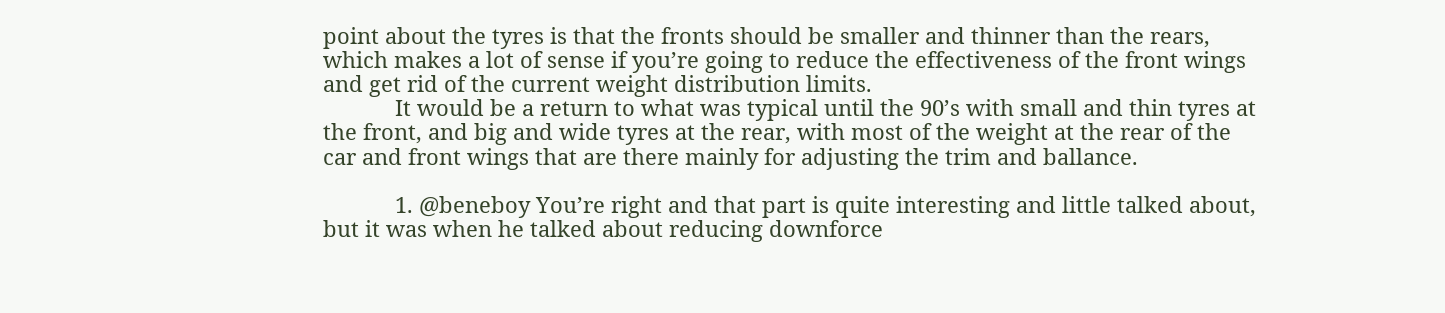point about the tyres is that the fronts should be smaller and thinner than the rears, which makes a lot of sense if you’re going to reduce the effectiveness of the front wings and get rid of the current weight distribution limits.
            It would be a return to what was typical until the 90’s with small and thin tyres at the front, and big and wide tyres at the rear, with most of the weight at the rear of the car and front wings that are there mainly for adjusting the trim and ballance.

            1. @beneboy You’re right and that part is quite interesting and little talked about, but it was when he talked about reducing downforce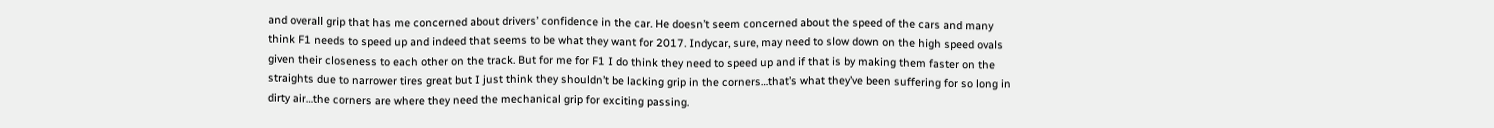and overall grip that has me concerned about drivers’ confidence in the car. He doesn’t seem concerned about the speed of the cars and many think F1 needs to speed up and indeed that seems to be what they want for 2017. Indycar, sure, may need to slow down on the high speed ovals given their closeness to each other on the track. But for me for F1 I do think they need to speed up and if that is by making them faster on the straights due to narrower tires great but I just think they shouldn’t be lacking grip in the corners…that’s what they’ve been suffering for so long in dirty air…the corners are where they need the mechanical grip for exciting passing.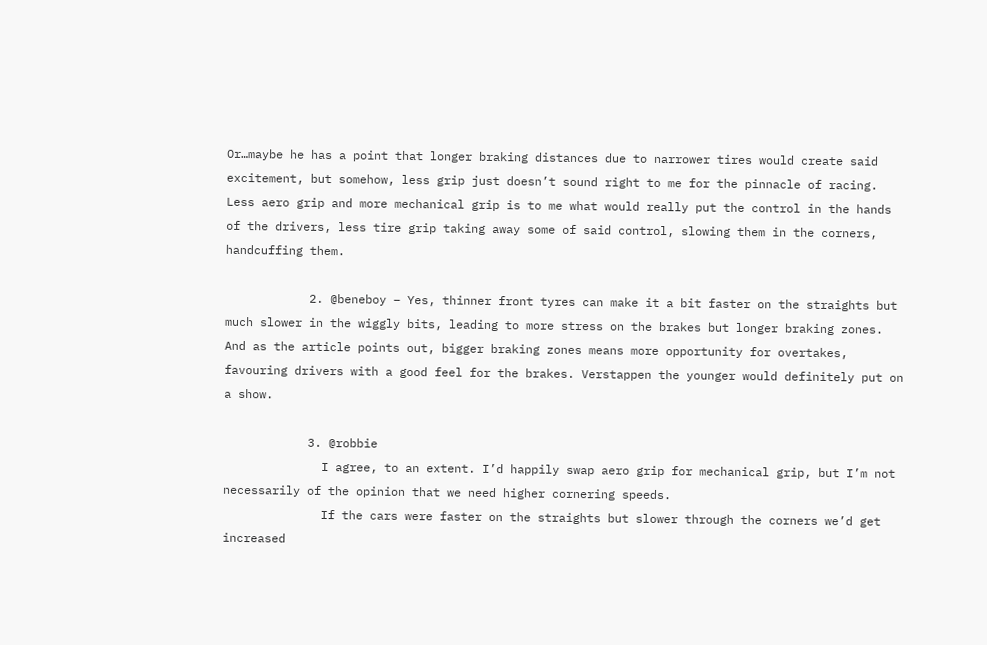Or…maybe he has a point that longer braking distances due to narrower tires would create said excitement, but somehow, less grip just doesn’t sound right to me for the pinnacle of racing. Less aero grip and more mechanical grip is to me what would really put the control in the hands of the drivers, less tire grip taking away some of said control, slowing them in the corners, handcuffing them.

            2. @beneboy – Yes, thinner front tyres can make it a bit faster on the straights but much slower in the wiggly bits, leading to more stress on the brakes but longer braking zones. And as the article points out, bigger braking zones means more opportunity for overtakes, favouring drivers with a good feel for the brakes. Verstappen the younger would definitely put on a show.

            3. @robbie
              I agree, to an extent. I’d happily swap aero grip for mechanical grip, but I’m not necessarily of the opinion that we need higher cornering speeds.
              If the cars were faster on the straights but slower through the corners we’d get increased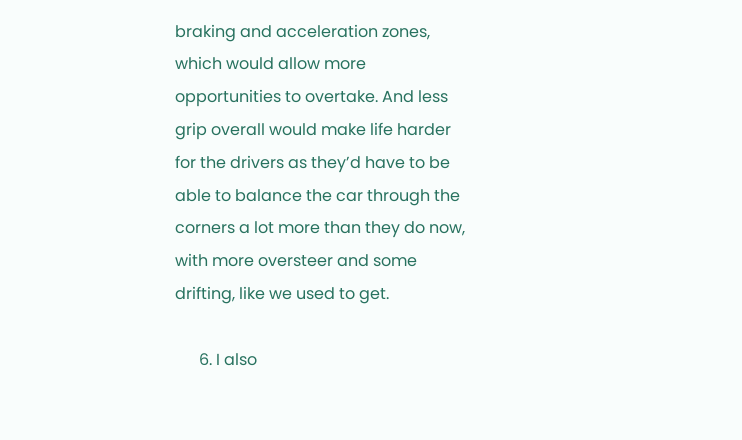braking and acceleration zones, which would allow more opportunities to overtake. And less grip overall would make life harder for the drivers as they’d have to be able to balance the car through the corners a lot more than they do now, with more oversteer and some drifting, like we used to get.

      6. I also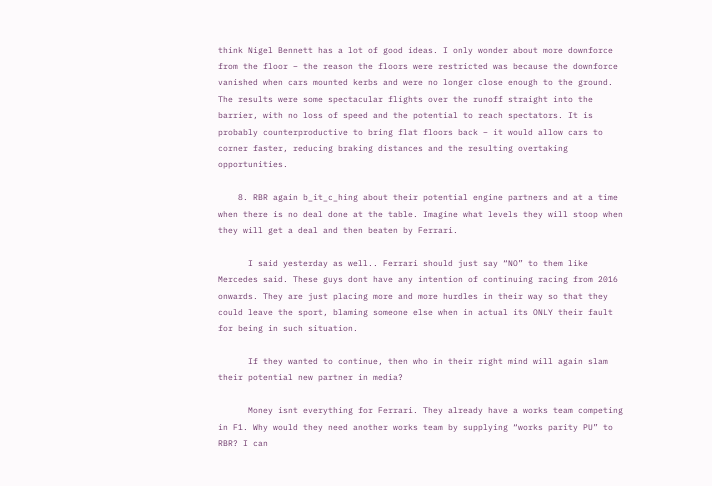think Nigel Bennett has a lot of good ideas. I only wonder about more downforce from the floor – the reason the floors were restricted was because the downforce vanished when cars mounted kerbs and were no longer close enough to the ground. The results were some spectacular flights over the runoff straight into the barrier, with no loss of speed and the potential to reach spectators. It is probably counterproductive to bring flat floors back – it would allow cars to corner faster, reducing braking distances and the resulting overtaking opportunities.

    8. RBR again b_it_c_hing about their potential engine partners and at a time when there is no deal done at the table. Imagine what levels they will stoop when they will get a deal and then beaten by Ferrari.

      I said yesterday as well.. Ferrari should just say “NO” to them like Mercedes said. These guys dont have any intention of continuing racing from 2016 onwards. They are just placing more and more hurdles in their way so that they could leave the sport, blaming someone else when in actual its ONLY their fault for being in such situation.

      If they wanted to continue, then who in their right mind will again slam their potential new partner in media?

      Money isnt everything for Ferrari. They already have a works team competing in F1. Why would they need another works team by supplying “works parity PU” to RBR? I can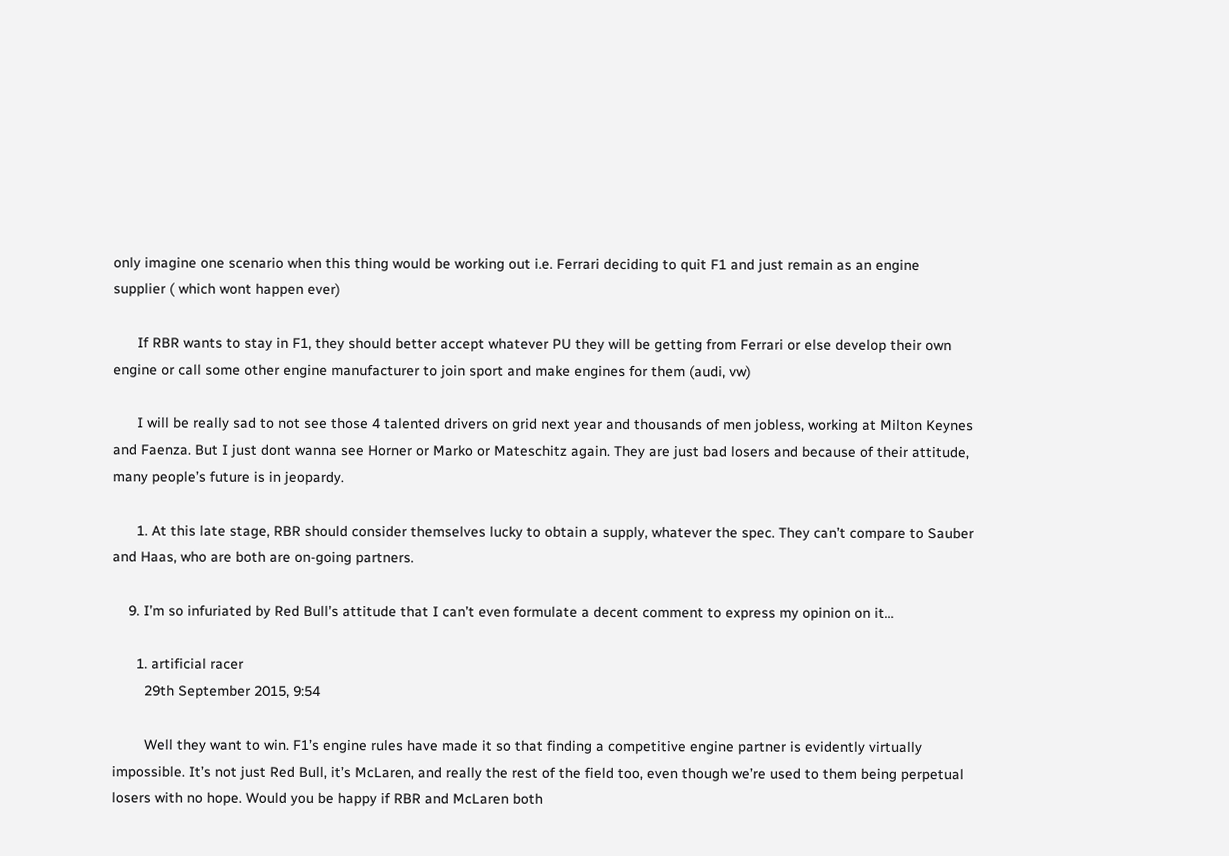only imagine one scenario when this thing would be working out i.e. Ferrari deciding to quit F1 and just remain as an engine supplier ( which wont happen ever)

      If RBR wants to stay in F1, they should better accept whatever PU they will be getting from Ferrari or else develop their own engine or call some other engine manufacturer to join sport and make engines for them (audi, vw)

      I will be really sad to not see those 4 talented drivers on grid next year and thousands of men jobless, working at Milton Keynes and Faenza. But I just dont wanna see Horner or Marko or Mateschitz again. They are just bad losers and because of their attitude, many people’s future is in jeopardy.

      1. At this late stage, RBR should consider themselves lucky to obtain a supply, whatever the spec. They can’t compare to Sauber and Haas, who are both are on-going partners.

    9. I’m so infuriated by Red Bull’s attitude that I can’t even formulate a decent comment to express my opinion on it…

      1. artificial racer
        29th September 2015, 9:54

        Well they want to win. F1’s engine rules have made it so that finding a competitive engine partner is evidently virtually impossible. It’s not just Red Bull, it’s McLaren, and really the rest of the field too, even though we’re used to them being perpetual losers with no hope. Would you be happy if RBR and McLaren both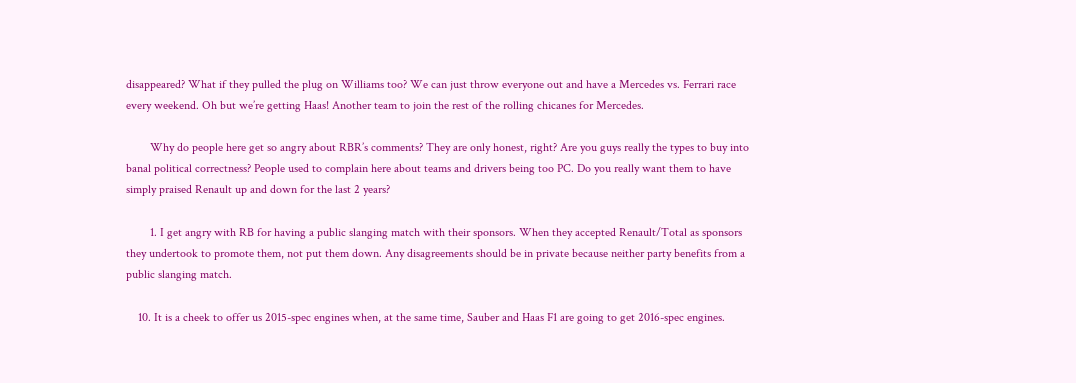disappeared? What if they pulled the plug on Williams too? We can just throw everyone out and have a Mercedes vs. Ferrari race every weekend. Oh but we’re getting Haas! Another team to join the rest of the rolling chicanes for Mercedes.

        Why do people here get so angry about RBR’s comments? They are only honest, right? Are you guys really the types to buy into banal political correctness? People used to complain here about teams and drivers being too PC. Do you really want them to have simply praised Renault up and down for the last 2 years?

        1. I get angry with RB for having a public slanging match with their sponsors. When they accepted Renault/Total as sponsors they undertook to promote them, not put them down. Any disagreements should be in private because neither party benefits from a public slanging match.

    10. It is a cheek to offer us 2015-spec engines when, at the same time, Sauber and Haas F1 are going to get 2016-spec engines.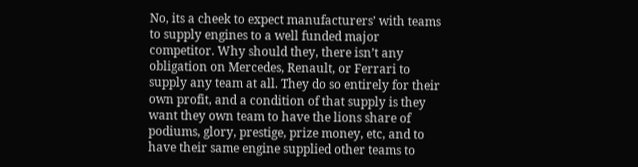No, its a cheek to expect manufacturers’ with teams to supply engines to a well funded major competitor. Why should they, there isn’t any obligation on Mercedes, Renault, or Ferrari to supply any team at all. They do so entirely for their own profit, and a condition of that supply is they want they own team to have the lions share of podiums, glory, prestige, prize money, etc, and to have their same engine supplied other teams to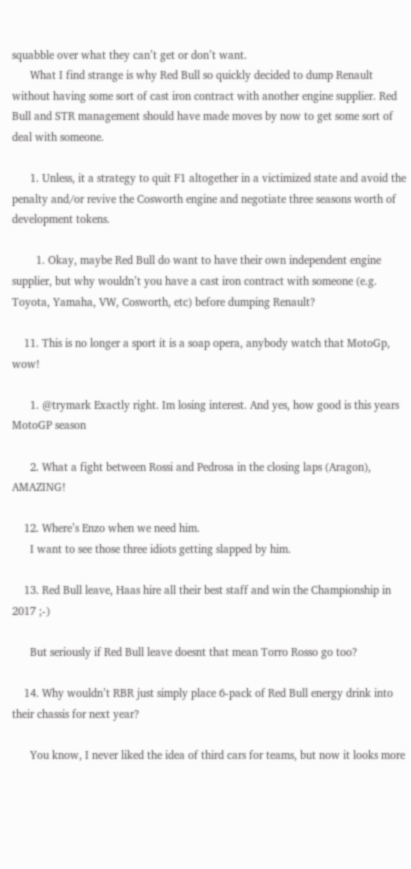squabble over what they can’t get or don’t want.
      What I find strange is why Red Bull so quickly decided to dump Renault without having some sort of cast iron contract with another engine supplier. Red Bull and STR management should have made moves by now to get some sort of deal with someone.

      1. Unless, it a strategy to quit F1 altogether in a victimized state and avoid the penalty and/or revive the Cosworth engine and negotiate three seasons worth of development tokens.

        1. Okay, maybe Red Bull do want to have their own independent engine supplier, but why wouldn’t you have a cast iron contract with someone (e.g. Toyota, Yamaha, VW, Cosworth, etc) before dumping Renault?

    11. This is no longer a sport it is a soap opera, anybody watch that MotoGp, wow!

      1. @trymark Exactly right. Im losing interest. And yes, how good is this years MotoGP season

      2. What a fight between Rossi and Pedrosa in the closing laps (Aragon), AMAZING!

    12. Where’s Enzo when we need him.
      I want to see those three idiots getting slapped by him.

    13. Red Bull leave, Haas hire all their best staff and win the Championship in 2017 ;-)

      But seriously if Red Bull leave doesnt that mean Torro Rosso go too?

    14. Why wouldn’t RBR just simply place 6-pack of Red Bull energy drink into their chassis for next year?

      You know, I never liked the idea of third cars for teams, but now it looks more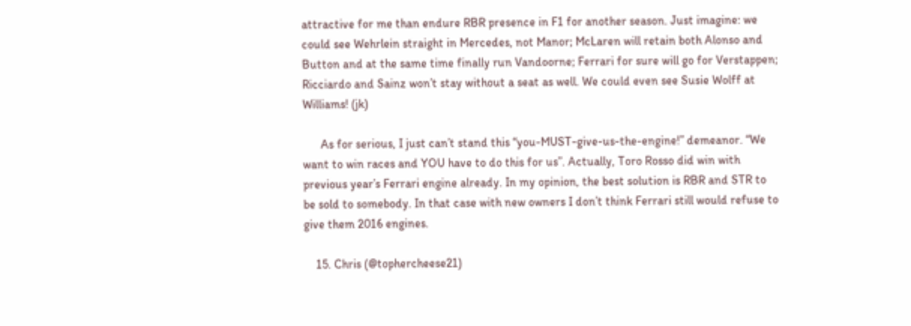attractive for me than endure RBR presence in F1 for another season. Just imagine: we could see Wehrlein straight in Mercedes, not Manor; McLaren will retain both Alonso and Button and at the same time finally run Vandoorne; Ferrari for sure will go for Verstappen; Ricciardo and Sainz won’t stay without a seat as well. We could even see Susie Wolff at Williams! (jk)

      As for serious, I just can’t stand this “you-MUST-give-us-the-engine!” demeanor. “We want to win races and YOU have to do this for us”. Actually, Toro Rosso did win with previous year’s Ferrari engine already. In my opinion, the best solution is RBR and STR to be sold to somebody. In that case with new owners I don’t think Ferrari still would refuse to give them 2016 engines.

    15. Chris (@tophercheese21)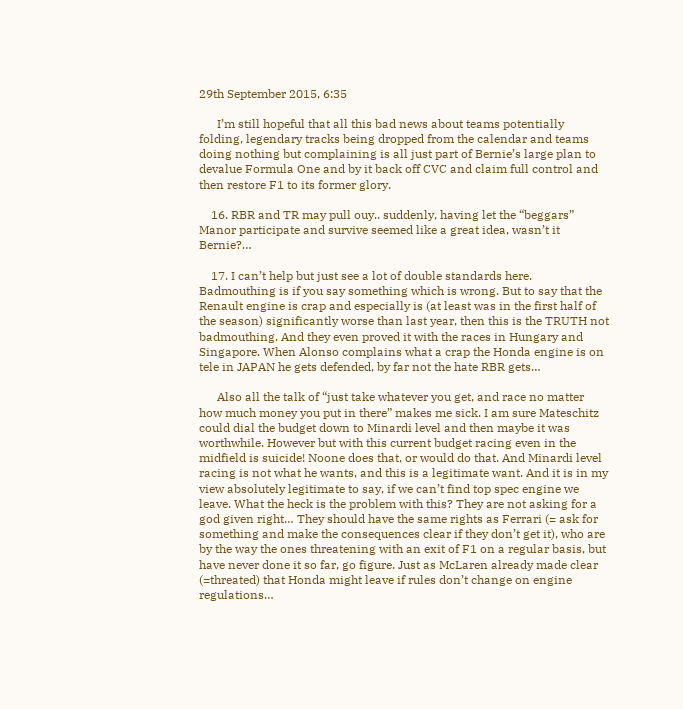29th September 2015, 6:35

      I’m still hopeful that all this bad news about teams potentially folding, legendary tracks being dropped from the calendar and teams doing nothing but complaining is all just part of Bernie’s large plan to devalue Formula One and by it back off CVC and claim full control and then restore F1 to its former glory.

    16. RBR and TR may pull ouy.. suddenly, having let the “beggars” Manor participate and survive seemed like a great idea, wasn’t it Bernie?…

    17. I can’t help but just see a lot of double standards here. Badmouthing is if you say something which is wrong. But to say that the Renault engine is crap and especially is (at least was in the first half of the season) significantly worse than last year, then this is the TRUTH not badmouthing. And they even proved it with the races in Hungary and Singapore. When Alonso complains what a crap the Honda engine is on tele in JAPAN he gets defended, by far not the hate RBR gets…

      Also all the talk of “just take whatever you get, and race no matter how much money you put in there” makes me sick. I am sure Mateschitz could dial the budget down to Minardi level and then maybe it was worthwhile. However but with this current budget racing even in the midfield is suicide! Noone does that, or would do that. And Minardi level racing is not what he wants, and this is a legitimate want. And it is in my view absolutely legitimate to say, if we can’t find top spec engine we leave. What the heck is the problem with this? They are not asking for a god given right… They should have the same rights as Ferrari (= ask for something and make the consequences clear if they don’t get it), who are by the way the ones threatening with an exit of F1 on a regular basis, but have never done it so far, go figure. Just as McLaren already made clear (=threated) that Honda might leave if rules don’t change on engine regulations…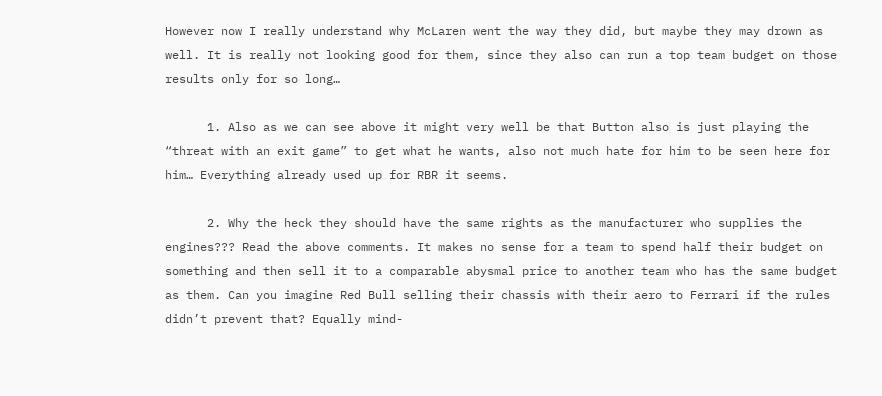However now I really understand why McLaren went the way they did, but maybe they may drown as well. It is really not looking good for them, since they also can run a top team budget on those results only for so long…

      1. Also as we can see above it might very well be that Button also is just playing the “threat with an exit game” to get what he wants, also not much hate for him to be seen here for him… Everything already used up for RBR it seems.

      2. Why the heck they should have the same rights as the manufacturer who supplies the engines??? Read the above comments. It makes no sense for a team to spend half their budget on something and then sell it to a comparable abysmal price to another team who has the same budget as them. Can you imagine Red Bull selling their chassis with their aero to Ferrari if the rules didn’t prevent that? Equally mind-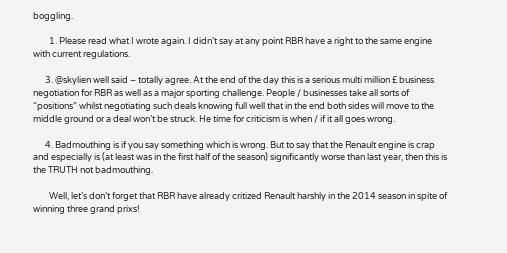boggling.

        1. Please read what I wrote again. I didn’t say at any point RBR have a right to the same engine with current regulations.

      3. @skylien well said – totally agree. At the end of the day this is a serious multi million £ business negotiation for RBR as well as a major sporting challenge. People / businesses take all sorts of “positions” whilst negotiating such deals knowing full well that in the end both sides will move to the middle ground or a deal won’t be struck. He time for criticism is when / if it all goes wrong.

      4. Badmouthing is if you say something which is wrong. But to say that the Renault engine is crap and especially is (at least was in the first half of the season) significantly worse than last year, then this is the TRUTH not badmouthing.

        Well, let’s don’t forget that RBR have already critized Renault harshly in the 2014 season in spite of winning three grand prixs!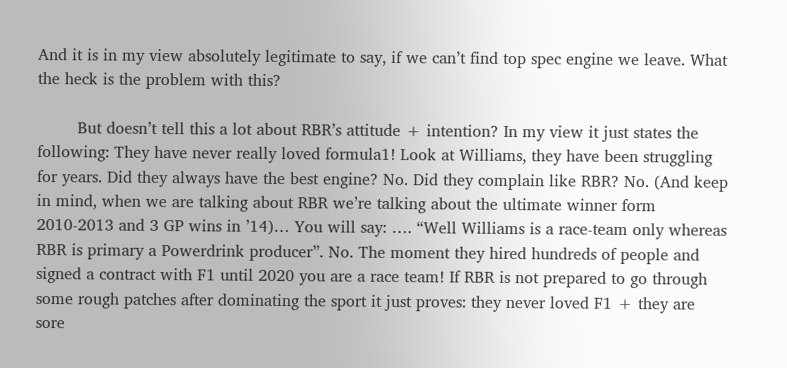And it is in my view absolutely legitimate to say, if we can’t find top spec engine we leave. What the heck is the problem with this?

        But doesn’t tell this a lot about RBR’s attitude + intention? In my view it just states the following: They have never really loved formula1! Look at Williams, they have been struggling for years. Did they always have the best engine? No. Did they complain like RBR? No. (And keep in mind, when we are talking about RBR we’re talking about the ultimate winner form 2010-2013 and 3 GP wins in ’14)… You will say: …. “Well Williams is a race-team only whereas RBR is primary a Powerdrink producer”. No. The moment they hired hundreds of people and signed a contract with F1 until 2020 you are a race team! If RBR is not prepared to go through some rough patches after dominating the sport it just proves: they never loved F1 + they are sore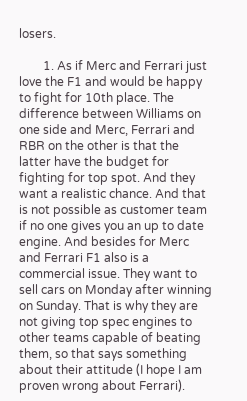losers.

        1. As if Merc and Ferrari just love the F1 and would be happy to fight for 10th place. The difference between Williams on one side and Merc, Ferrari and RBR on the other is that the latter have the budget for fighting for top spot. And they want a realistic chance. And that is not possible as customer team if no one gives you an up to date engine. And besides for Merc and Ferrari F1 also is a commercial issue. They want to sell cars on Monday after winning on Sunday. That is why they are not giving top spec engines to other teams capable of beating them, so that says something about their attitude (I hope I am proven wrong about Ferrari).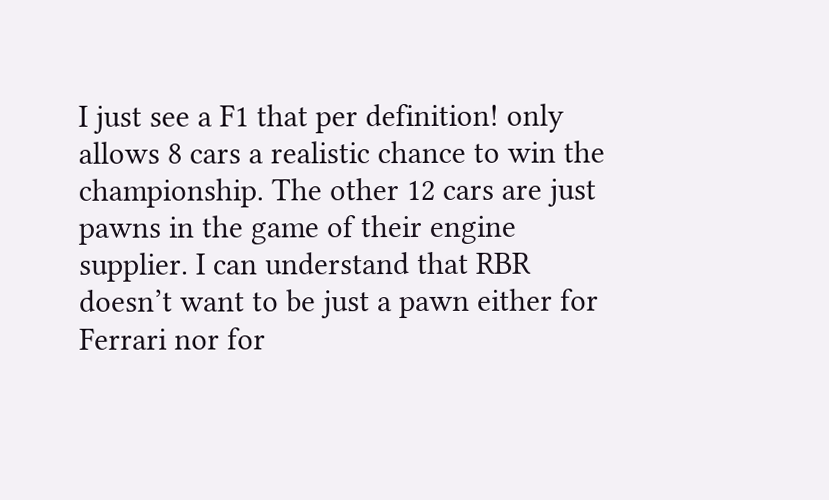I just see a F1 that per definition! only allows 8 cars a realistic chance to win the championship. The other 12 cars are just pawns in the game of their engine supplier. I can understand that RBR doesn’t want to be just a pawn either for Ferrari nor for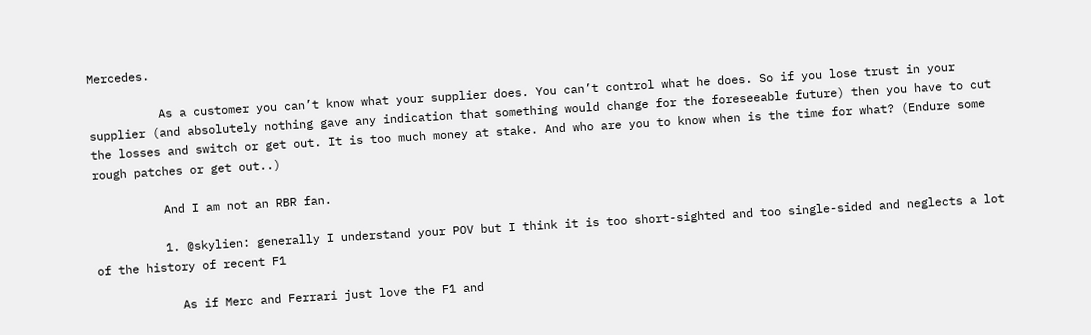Mercedes.

          As a customer you can’t know what your supplier does. You can’t control what he does. So if you lose trust in your supplier (and absolutely nothing gave any indication that something would change for the foreseeable future) then you have to cut the losses and switch or get out. It is too much money at stake. And who are you to know when is the time for what? (Endure some rough patches or get out..)

          And I am not an RBR fan.

          1. @skylien: generally I understand your POV but I think it is too short-sighted and too single-sided and neglects a lot of the history of recent F1

            As if Merc and Ferrari just love the F1 and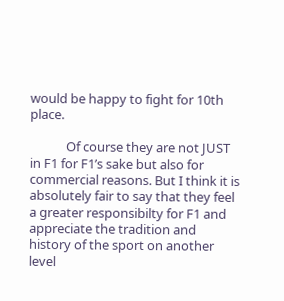would be happy to fight for 10th place.

            Of course they are not JUST in F1 for F1’s sake but also for commercial reasons. But I think it is absolutely fair to say that they feel a greater responsibilty for F1 and appreciate the tradition and history of the sport on another level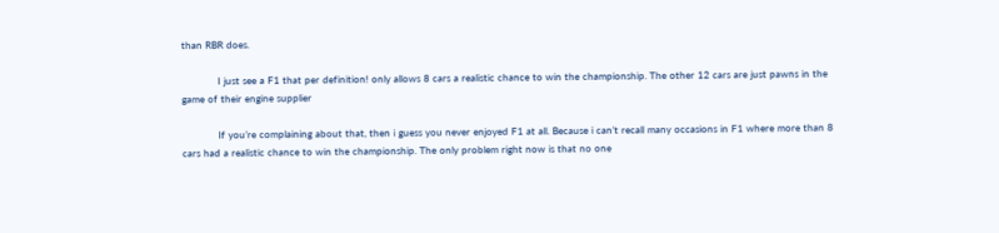than RBR does.

            I just see a F1 that per definition! only allows 8 cars a realistic chance to win the championship. The other 12 cars are just pawns in the game of their engine supplier

            If you’re complaining about that, then i guess you never enjoyed F1 at all. Because i can’t recall many occasions in F1 where more than 8 cars had a realistic chance to win the championship. The only problem right now is that no one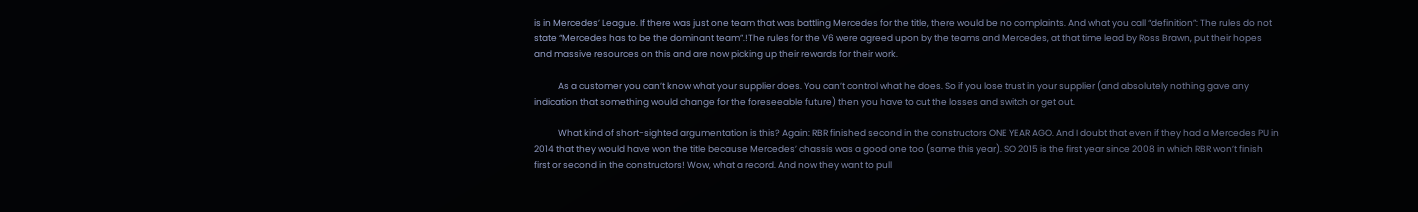is in Mercedes’ League. If there was just one team that was battling Mercedes for the title, there would be no complaints. And what you call “definition”: The rules do not state “Mercedes has to be the dominant team”.!The rules for the V6 were agreed upon by the teams and Mercedes, at that time lead by Ross Brawn, put their hopes and massive resources on this and are now picking up their rewards for their work.

            As a customer you can’t know what your supplier does. You can’t control what he does. So if you lose trust in your supplier (and absolutely nothing gave any indication that something would change for the foreseeable future) then you have to cut the losses and switch or get out.

            What kind of short-sighted argumentation is this? Again: RBR finished second in the constructors ONE YEAR AGO. And I doubt that even if they had a Mercedes PU in 2014 that they would have won the title because Mercedes’ chassis was a good one too (same this year). SO 2015 is the first year since 2008 in which RBR won’t finish first or second in the constructors! Wow, what a record. And now they want to pull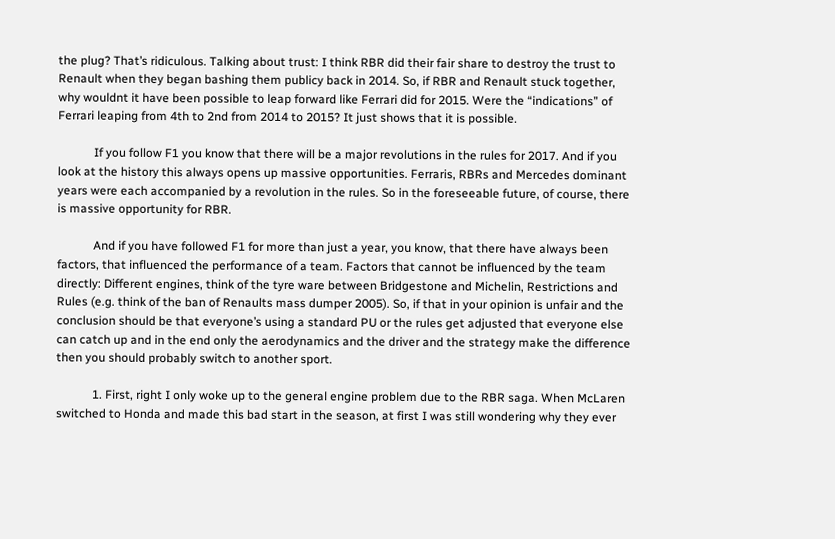the plug? That’s ridiculous. Talking about trust: I think RBR did their fair share to destroy the trust to Renault when they began bashing them publicy back in 2014. So, if RBR and Renault stuck together, why wouldnt it have been possible to leap forward like Ferrari did for 2015. Were the “indications” of Ferrari leaping from 4th to 2nd from 2014 to 2015? It just shows that it is possible.

            If you follow F1 you know that there will be a major revolutions in the rules for 2017. And if you look at the history this always opens up massive opportunities. Ferraris, RBRs and Mercedes dominant years were each accompanied by a revolution in the rules. So in the foreseeable future, of course, there is massive opportunity for RBR.

            And if you have followed F1 for more than just a year, you know, that there have always been factors, that influenced the performance of a team. Factors that cannot be influenced by the team directly: Different engines, think of the tyre ware between Bridgestone and Michelin, Restrictions and Rules (e.g. think of the ban of Renaults mass dumper 2005). So, if that in your opinion is unfair and the conclusion should be that everyone’s using a standard PU or the rules get adjusted that everyone else can catch up and in the end only the aerodynamics and the driver and the strategy make the difference then you should probably switch to another sport.

            1. First, right I only woke up to the general engine problem due to the RBR saga. When McLaren switched to Honda and made this bad start in the season, at first I was still wondering why they ever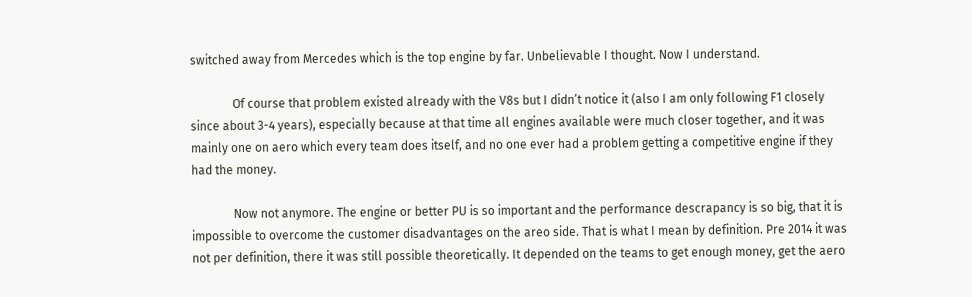switched away from Mercedes which is the top engine by far. Unbelievable I thought. Now I understand.

              Of course that problem existed already with the V8s but I didn’t notice it (also I am only following F1 closely since about 3-4 years), especially because at that time all engines available were much closer together, and it was mainly one on aero which every team does itself, and no one ever had a problem getting a competitive engine if they had the money.

              Now not anymore. The engine or better PU is so important and the performance descrapancy is so big, that it is impossible to overcome the customer disadvantages on the areo side. That is what I mean by definition. Pre 2014 it was not per definition, there it was still possible theoretically. It depended on the teams to get enough money, get the aero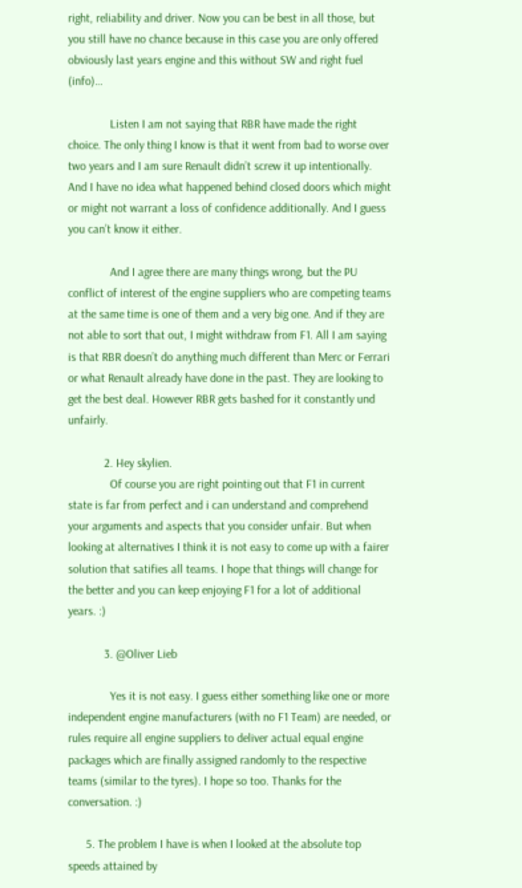right, reliability and driver. Now you can be best in all those, but you still have no chance because in this case you are only offered obviously last years engine and this without SW and right fuel (info)…

              Listen I am not saying that RBR have made the right choice. The only thing I know is that it went from bad to worse over two years and I am sure Renault didn’t screw it up intentionally. And I have no idea what happened behind closed doors which might or might not warrant a loss of confidence additionally. And I guess you can’t know it either.

              And I agree there are many things wrong, but the PU conflict of interest of the engine suppliers who are competing teams at the same time is one of them and a very big one. And if they are not able to sort that out, I might withdraw from F1. All I am saying is that RBR doesn’t do anything much different than Merc or Ferrari or what Renault already have done in the past. They are looking to get the best deal. However RBR gets bashed for it constantly und unfairly.

            2. Hey skylien.
              Of course you are right pointing out that F1 in current state is far from perfect and i can understand and comprehend your arguments and aspects that you consider unfair. But when looking at alternatives I think it is not easy to come up with a fairer solution that satifies all teams. I hope that things will change for the better and you can keep enjoying F1 for a lot of additional years. :)

            3. @Oliver Lieb

              Yes it is not easy. I guess either something like one or more independent engine manufacturers (with no F1 Team) are needed, or rules require all engine suppliers to deliver actual equal engine packages which are finally assigned randomly to the respective teams (similar to the tyres). I hope so too. Thanks for the conversation. :)

      5. The problem I have is when I looked at the absolute top speeds attained by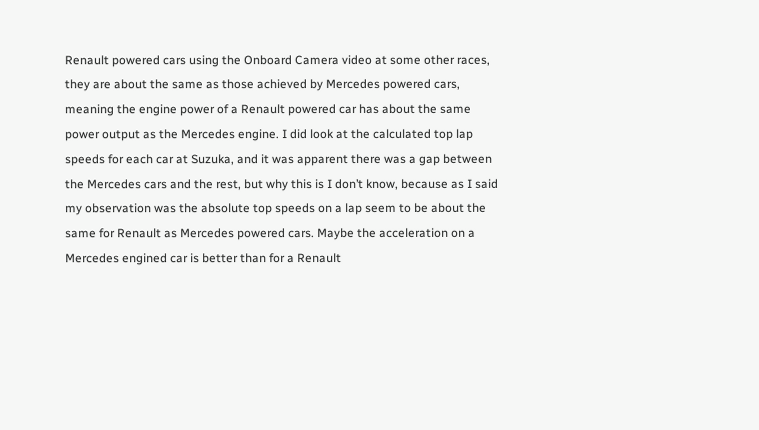Renault powered cars using the Onboard Camera video at some other races, they are about the same as those achieved by Mercedes powered cars, meaning the engine power of a Renault powered car has about the same power output as the Mercedes engine. I did look at the calculated top lap speeds for each car at Suzuka, and it was apparent there was a gap between the Mercedes cars and the rest, but why this is I don’t know, because as I said my observation was the absolute top speeds on a lap seem to be about the same for Renault as Mercedes powered cars. Maybe the acceleration on a Mercedes engined car is better than for a Renault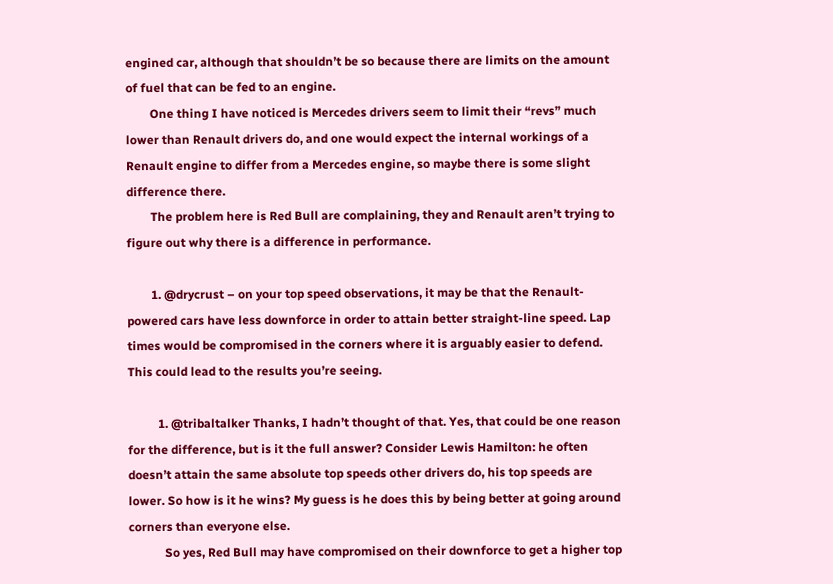engined car, although that shouldn’t be so because there are limits on the amount of fuel that can be fed to an engine.
        One thing I have noticed is Mercedes drivers seem to limit their “revs” much lower than Renault drivers do, and one would expect the internal workings of a Renault engine to differ from a Mercedes engine, so maybe there is some slight difference there.
        The problem here is Red Bull are complaining, they and Renault aren’t trying to figure out why there is a difference in performance.

        1. @drycrust – on your top speed observations, it may be that the Renault-powered cars have less downforce in order to attain better straight-line speed. Lap times would be compromised in the corners where it is arguably easier to defend. This could lead to the results you’re seeing.

          1. @tribaltalker Thanks, I hadn’t thought of that. Yes, that could be one reason for the difference, but is it the full answer? Consider Lewis Hamilton: he often doesn’t attain the same absolute top speeds other drivers do, his top speeds are lower. So how is it he wins? My guess is he does this by being better at going around corners than everyone else.
            So yes, Red Bull may have compromised on their downforce to get a higher top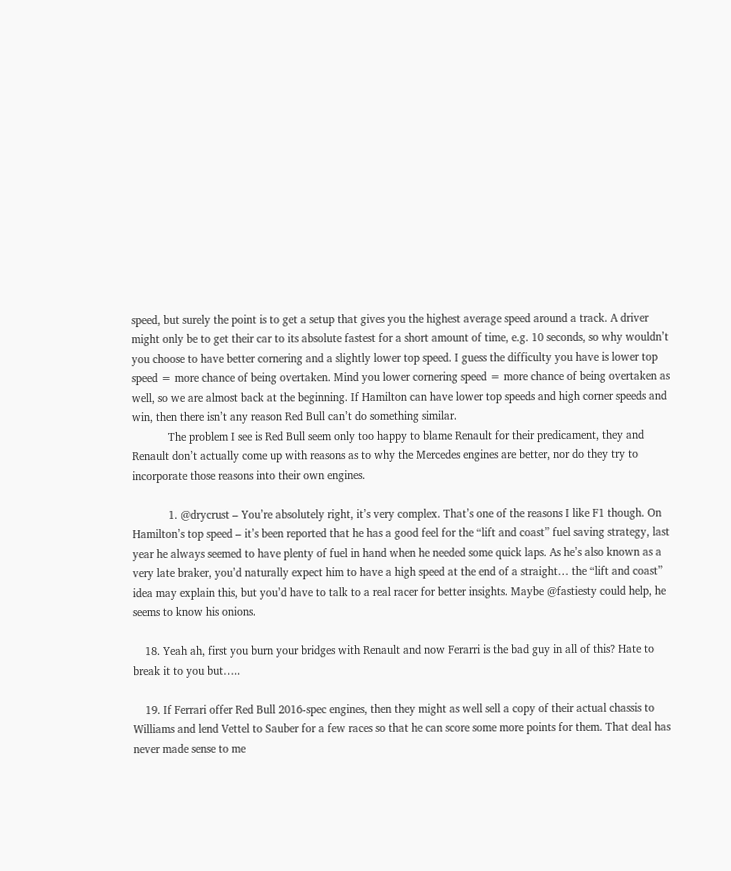speed, but surely the point is to get a setup that gives you the highest average speed around a track. A driver might only be to get their car to its absolute fastest for a short amount of time, e.g. 10 seconds, so why wouldn’t you choose to have better cornering and a slightly lower top speed. I guess the difficulty you have is lower top speed = more chance of being overtaken. Mind you lower cornering speed = more chance of being overtaken as well, so we are almost back at the beginning. If Hamilton can have lower top speeds and high corner speeds and win, then there isn’t any reason Red Bull can’t do something similar.
            The problem I see is Red Bull seem only too happy to blame Renault for their predicament, they and Renault don’t actually come up with reasons as to why the Mercedes engines are better, nor do they try to incorporate those reasons into their own engines.

            1. @drycrust – You’re absolutely right, it’s very complex. That’s one of the reasons I like F1 though. On Hamilton’s top speed – it’s been reported that he has a good feel for the “lift and coast” fuel saving strategy, last year he always seemed to have plenty of fuel in hand when he needed some quick laps. As he’s also known as a very late braker, you’d naturally expect him to have a high speed at the end of a straight… the “lift and coast” idea may explain this, but you’d have to talk to a real racer for better insights. Maybe @fastiesty could help, he seems to know his onions.

    18. Yeah ah, first you burn your bridges with Renault and now Ferarri is the bad guy in all of this? Hate to break it to you but…..

    19. If Ferrari offer Red Bull 2016-spec engines, then they might as well sell a copy of their actual chassis to Williams and lend Vettel to Sauber for a few races so that he can score some more points for them. That deal has never made sense to me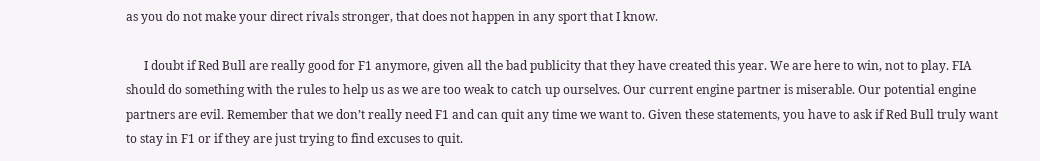as you do not make your direct rivals stronger, that does not happen in any sport that I know.

      I doubt if Red Bull are really good for F1 anymore, given all the bad publicity that they have created this year. We are here to win, not to play. FIA should do something with the rules to help us as we are too weak to catch up ourselves. Our current engine partner is miserable. Our potential engine partners are evil. Remember that we don’t really need F1 and can quit any time we want to. Given these statements, you have to ask if Red Bull truly want to stay in F1 or if they are just trying to find excuses to quit.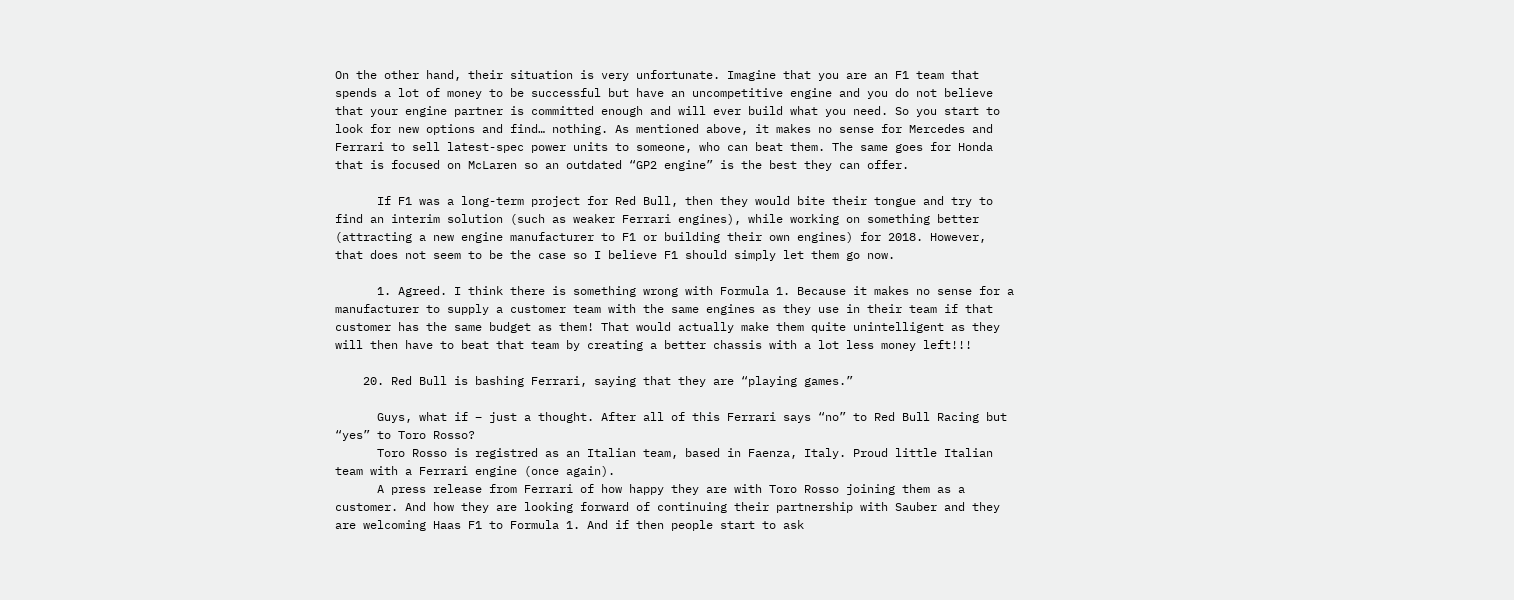On the other hand, their situation is very unfortunate. Imagine that you are an F1 team that spends a lot of money to be successful but have an uncompetitive engine and you do not believe that your engine partner is committed enough and will ever build what you need. So you start to look for new options and find… nothing. As mentioned above, it makes no sense for Mercedes and Ferrari to sell latest-spec power units to someone, who can beat them. The same goes for Honda that is focused on McLaren so an outdated “GP2 engine” is the best they can offer.

      If F1 was a long-term project for Red Bull, then they would bite their tongue and try to find an interim solution (such as weaker Ferrari engines), while working on something better (attracting a new engine manufacturer to F1 or building their own engines) for 2018. However, that does not seem to be the case so I believe F1 should simply let them go now.

      1. Agreed. I think there is something wrong with Formula 1. Because it makes no sense for a manufacturer to supply a customer team with the same engines as they use in their team if that customer has the same budget as them! That would actually make them quite unintelligent as they will then have to beat that team by creating a better chassis with a lot less money left!!!

    20. Red Bull is bashing Ferrari, saying that they are “playing games.”

      Guys, what if – just a thought. After all of this Ferrari says “no” to Red Bull Racing but “yes” to Toro Rosso?
      Toro Rosso is registred as an Italian team, based in Faenza, Italy. Proud little Italian team with a Ferrari engine (once again).
      A press release from Ferrari of how happy they are with Toro Rosso joining them as a customer. And how they are looking forward of continuing their partnership with Sauber and they are welcoming Haas F1 to Formula 1. And if then people start to ask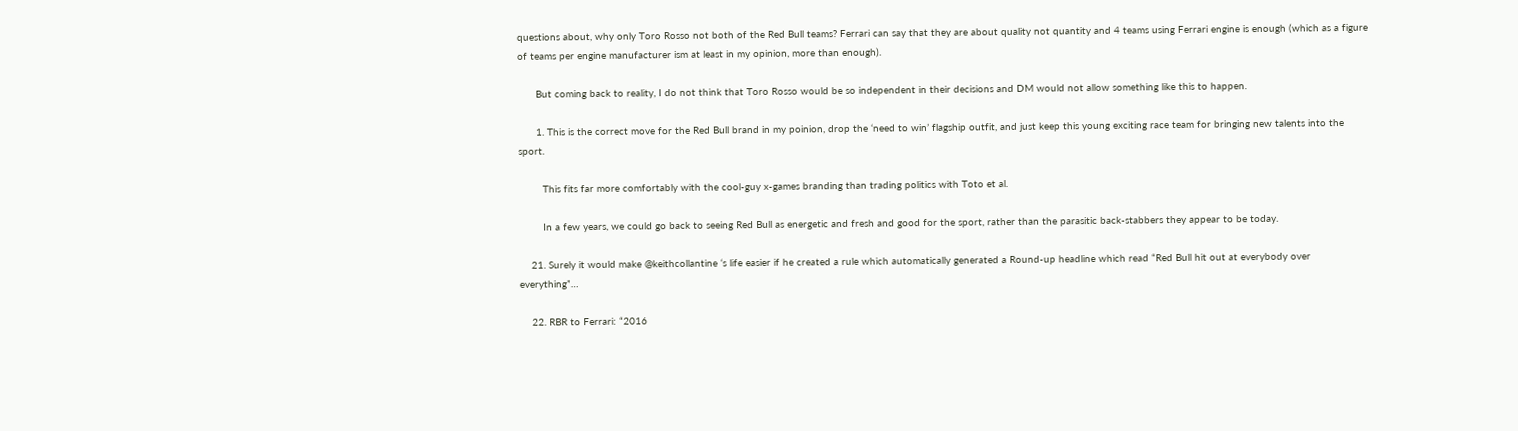questions about, why only Toro Rosso not both of the Red Bull teams? Ferrari can say that they are about quality not quantity and 4 teams using Ferrari engine is enough (which as a figure of teams per engine manufacturer ism at least in my opinion, more than enough).

      But coming back to reality, I do not think that Toro Rosso would be so independent in their decisions and DM would not allow something like this to happen.

      1. This is the correct move for the Red Bull brand in my poinion, drop the ‘need to win’ flagship outfit, and just keep this young exciting race team for bringing new talents into the sport.

        This fits far more comfortably with the cool-guy x-games branding than trading politics with Toto et al.

        In a few years, we could go back to seeing Red Bull as energetic and fresh and good for the sport, rather than the parasitic back-stabbers they appear to be today.

    21. Surely it would make @keithcollantine ‘s life easier if he created a rule which automatically generated a Round-up headline which read “Red Bull hit out at everybody over everything”…

    22. RBR to Ferrari: “2016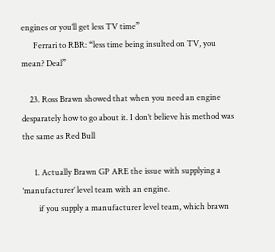engines or you’ll get less TV time”
      Ferrari to RBR: “less time being insulted on TV, you mean? Deal”

    23. Ross Brawn showed that when you need an engine desparately how to go about it. I don’t believe his method was the same as Red Bull

      1. Actually Brawn GP ARE the issue with supplying a ‘manufacturer’ level team with an engine.
        if you supply a manufacturer level team, which brawn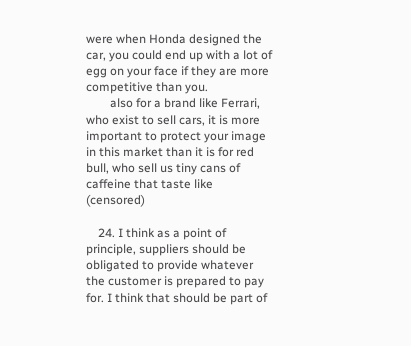were when Honda designed the car, you could end up with a lot of egg on your face if they are more competitive than you.
        also for a brand like Ferrari, who exist to sell cars, it is more important to protect your image in this market than it is for red bull, who sell us tiny cans of caffeine that taste like (censored)

    24. I think as a point of principle, suppliers should be obligated to provide whatever the customer is prepared to pay for. I think that should be part of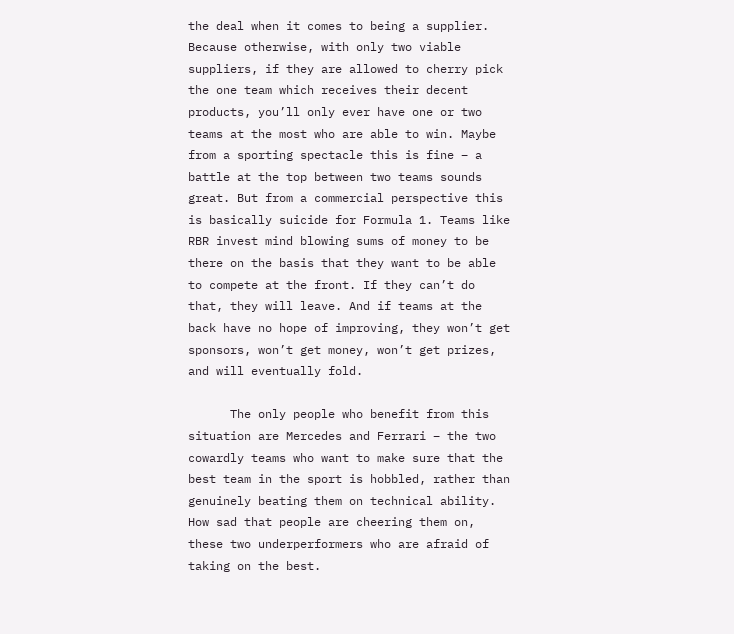the deal when it comes to being a supplier. Because otherwise, with only two viable suppliers, if they are allowed to cherry pick the one team which receives their decent products, you’ll only ever have one or two teams at the most who are able to win. Maybe from a sporting spectacle this is fine – a battle at the top between two teams sounds great. But from a commercial perspective this is basically suicide for Formula 1. Teams like RBR invest mind blowing sums of money to be there on the basis that they want to be able to compete at the front. If they can’t do that, they will leave. And if teams at the back have no hope of improving, they won’t get sponsors, won’t get money, won’t get prizes, and will eventually fold.

      The only people who benefit from this situation are Mercedes and Ferrari – the two cowardly teams who want to make sure that the best team in the sport is hobbled, rather than genuinely beating them on technical ability. How sad that people are cheering them on, these two underperformers who are afraid of taking on the best.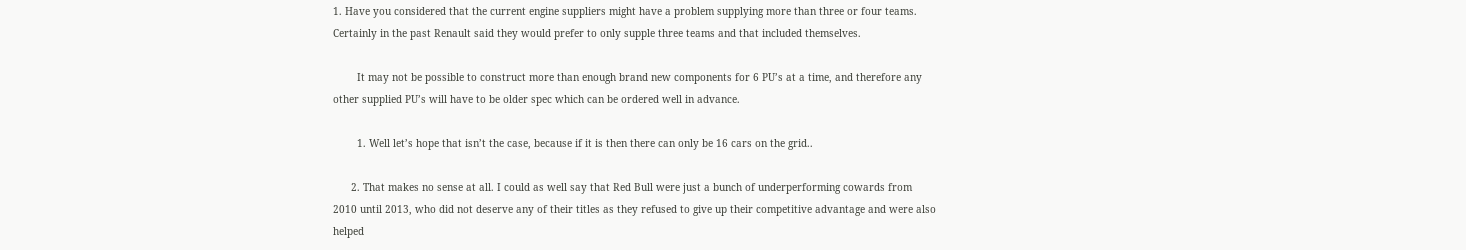1. Have you considered that the current engine suppliers might have a problem supplying more than three or four teams. Certainly in the past Renault said they would prefer to only supple three teams and that included themselves.

        It may not be possible to construct more than enough brand new components for 6 PU’s at a time, and therefore any other supplied PU’s will have to be older spec which can be ordered well in advance.

        1. Well let’s hope that isn’t the case, because if it is then there can only be 16 cars on the grid..

      2. That makes no sense at all. I could as well say that Red Bull were just a bunch of underperforming cowards from 2010 until 2013, who did not deserve any of their titles as they refused to give up their competitive advantage and were also helped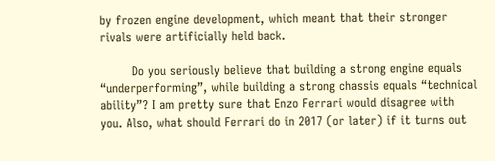by frozen engine development, which meant that their stronger rivals were artificially held back.

        Do you seriously believe that building a strong engine equals “underperforming”, while building a strong chassis equals “technical ability”? I am pretty sure that Enzo Ferrari would disagree with you. Also, what should Ferrari do in 2017 (or later) if it turns out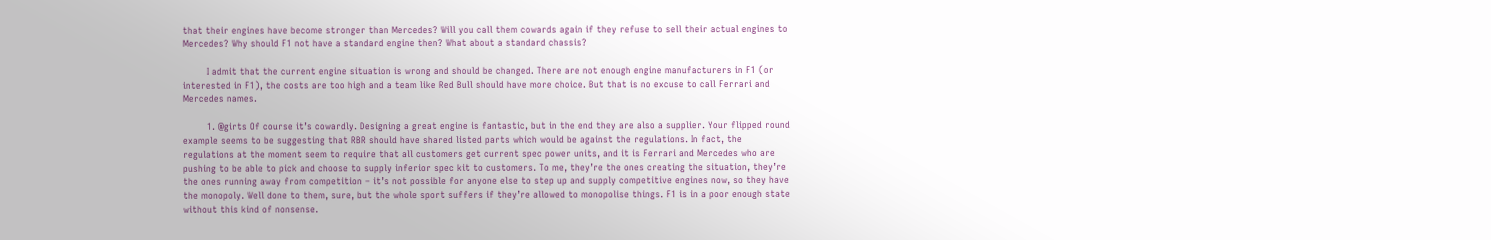that their engines have become stronger than Mercedes? Will you call them cowards again if they refuse to sell their actual engines to Mercedes? Why should F1 not have a standard engine then? What about a standard chassis?

        I admit that the current engine situation is wrong and should be changed. There are not enough engine manufacturers in F1 (or interested in F1), the costs are too high and a team like Red Bull should have more choice. But that is no excuse to call Ferrari and Mercedes names.

        1. @girts Of course it’s cowardly. Designing a great engine is fantastic, but in the end they are also a supplier. Your flipped round example seems to be suggesting that RBR should have shared listed parts which would be against the regulations. In fact, the regulations at the moment seem to require that all customers get current spec power units, and it is Ferrari and Mercedes who are pushing to be able to pick and choose to supply inferior spec kit to customers. To me, they’re the ones creating the situation, they’re the ones running away from competition – it’s not possible for anyone else to step up and supply competitive engines now, so they have the monopoly. Well done to them, sure, but the whole sport suffers if they’re allowed to monopolise things. F1 is in a poor enough state without this kind of nonsense.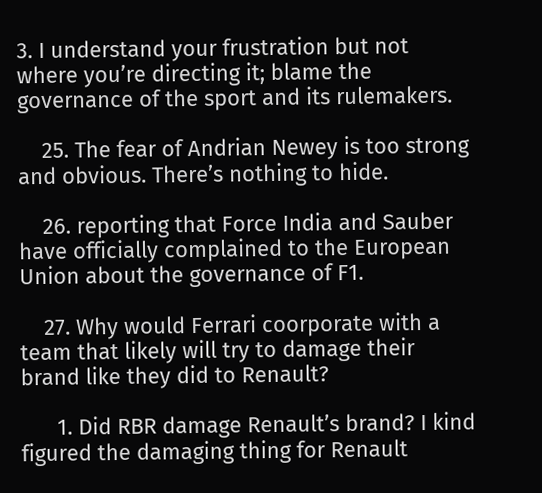3. I understand your frustration but not where you’re directing it; blame the governance of the sport and its rulemakers.

    25. The fear of Andrian Newey is too strong and obvious. There’s nothing to hide.

    26. reporting that Force India and Sauber have officially complained to the European Union about the governance of F1.

    27. Why would Ferrari coorporate with a team that likely will try to damage their brand like they did to Renault?

      1. Did RBR damage Renault’s brand? I kind figured the damaging thing for Renault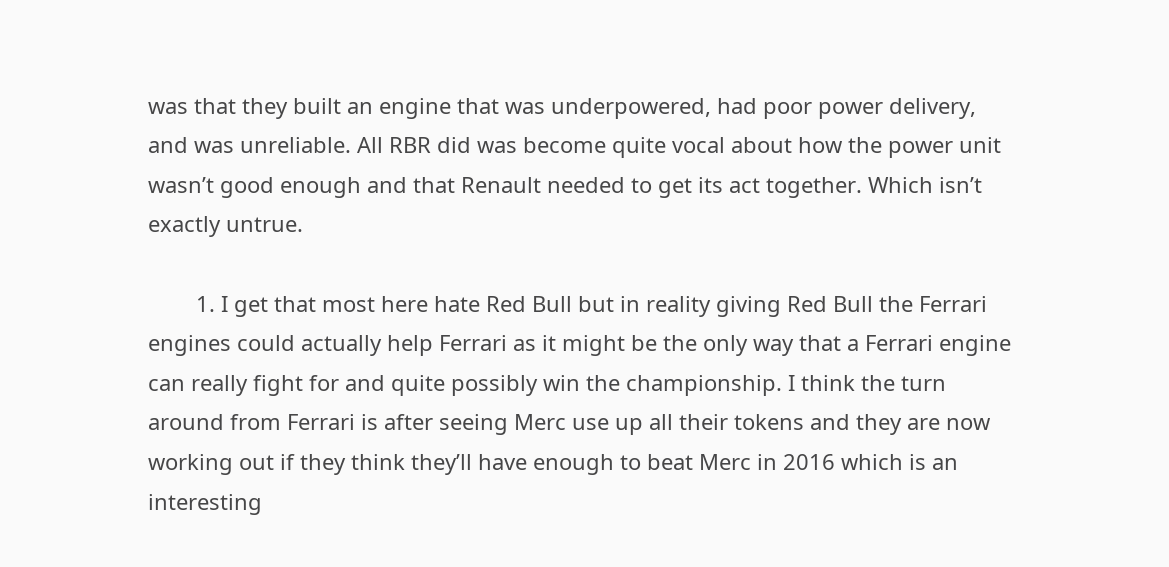was that they built an engine that was underpowered, had poor power delivery, and was unreliable. All RBR did was become quite vocal about how the power unit wasn’t good enough and that Renault needed to get its act together. Which isn’t exactly untrue.

        1. I get that most here hate Red Bull but in reality giving Red Bull the Ferrari engines could actually help Ferrari as it might be the only way that a Ferrari engine can really fight for and quite possibly win the championship. I think the turn around from Ferrari is after seeing Merc use up all their tokens and they are now working out if they think they’ll have enough to beat Merc in 2016 which is an interesting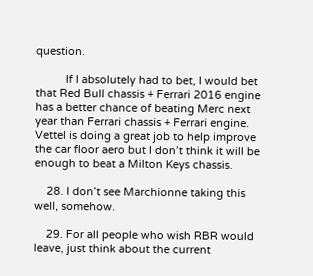question.

          If I absolutely had to bet, I would bet that Red Bull chassis + Ferrari 2016 engine has a better chance of beating Merc next year than Ferrari chassis + Ferrari engine. Vettel is doing a great job to help improve the car floor aero but I don’t think it will be enough to beat a Milton Keys chassis.

    28. I don’t see Marchionne taking this well, somehow.

    29. For all people who wish RBR would leave, just think about the current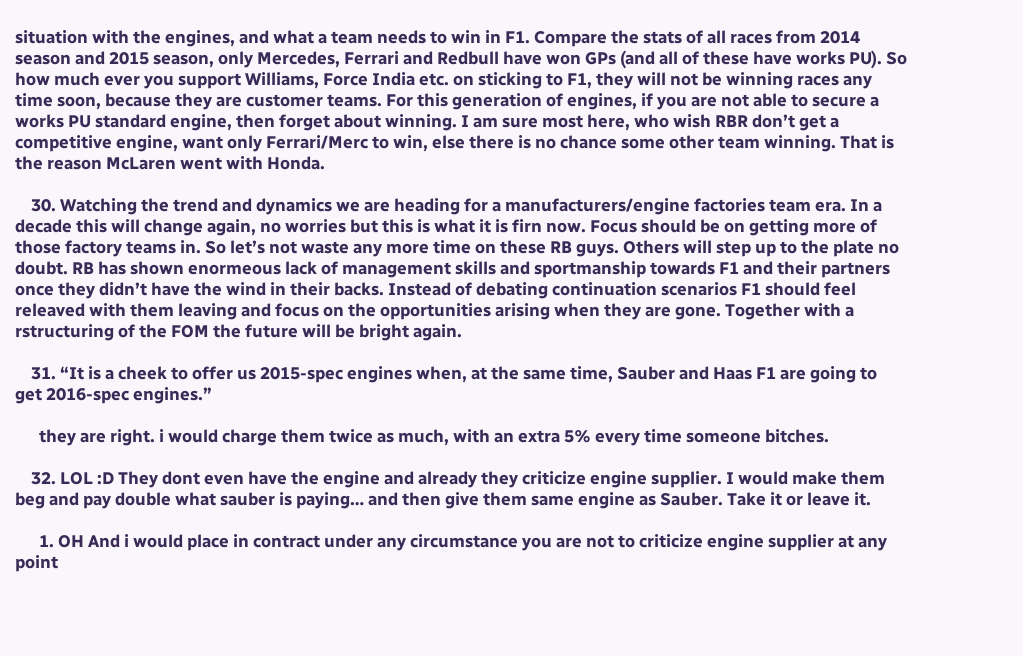situation with the engines, and what a team needs to win in F1. Compare the stats of all races from 2014 season and 2015 season, only Mercedes, Ferrari and Redbull have won GPs (and all of these have works PU). So how much ever you support Williams, Force India etc. on sticking to F1, they will not be winning races any time soon, because they are customer teams. For this generation of engines, if you are not able to secure a works PU standard engine, then forget about winning. I am sure most here, who wish RBR don’t get a competitive engine, want only Ferrari/Merc to win, else there is no chance some other team winning. That is the reason McLaren went with Honda.

    30. Watching the trend and dynamics we are heading for a manufacturers/engine factories team era. In a decade this will change again, no worries but this is what it is firn now. Focus should be on getting more of those factory teams in. So let’s not waste any more time on these RB guys. Others will step up to the plate no doubt. RB has shown enormeous lack of management skills and sportmanship towards F1 and their partners once they didn’t have the wind in their backs. Instead of debating continuation scenarios F1 should feel releaved with them leaving and focus on the opportunities arising when they are gone. Together with a rstructuring of the FOM the future will be bright again.

    31. “It is a cheek to offer us 2015-spec engines when, at the same time, Sauber and Haas F1 are going to get 2016-spec engines.”

      they are right. i would charge them twice as much, with an extra 5% every time someone bitches.

    32. LOL :D They dont even have the engine and already they criticize engine supplier. I would make them beg and pay double what sauber is paying… and then give them same engine as Sauber. Take it or leave it.

      1. OH And i would place in contract under any circumstance you are not to criticize engine supplier at any point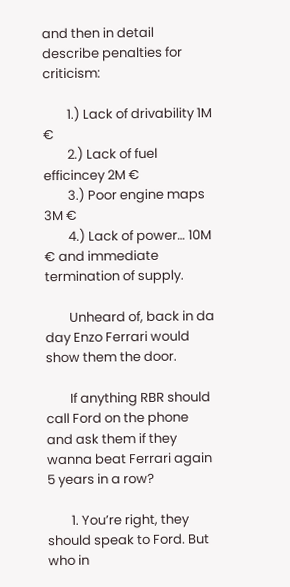and then in detail describe penalties for criticism:

        1.) Lack of drivability 1M €
        2.) Lack of fuel efficincey 2M €
        3.) Poor engine maps 3M €
        4.) Lack of power… 10M € and immediate termination of supply.

        Unheard of, back in da day Enzo Ferrari would show them the door.

        If anything RBR should call Ford on the phone and ask them if they wanna beat Ferrari again 5 years in a row?

        1. You’re right, they should speak to Ford. But who in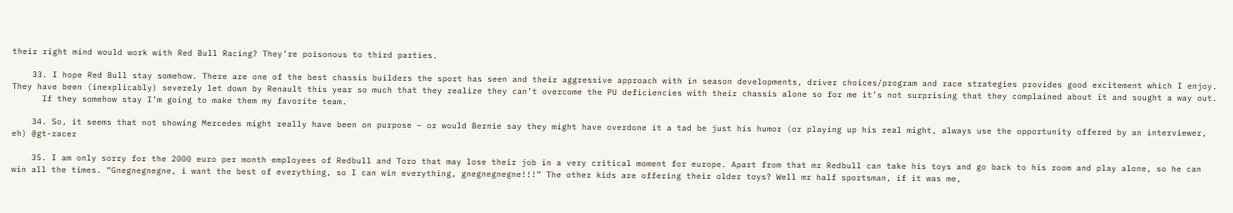their right mind would work with Red Bull Racing? They’re poisonous to third parties.

    33. I hope Red Bull stay somehow. There are one of the best chassis builders the sport has seen and their aggressive approach with in season developments, driver choices/program and race strategies provides good excitement which I enjoy. They have been (inexplicably) severely let down by Renault this year so much that they realize they can’t overcome the PU deficiencies with their chassis alone so for me it’s not surprising that they complained about it and sought a way out.
      If they somehow stay I’m going to make them my favorite team.

    34. So, it seems that not showing Mercedes might really have been on purpose – or would Bernie say they might have overdone it a tad be just his humor (or playing up his real might, always use the opportunity offered by an interviewer, eh) @gt-racer

    35. I am only sorry for the 2000 euro per month employees of Redbull and Toro that may lose their job in a very critical moment for europe. Apart from that mr Redbull can take his toys and go back to his room and play alone, so he can win all the times. “Gnegnegnegne, i want the best of everything, so I can win everything, gnegnegnegne!!!” The other kids are offering their older toys? Well mr half sportsman, if it was me,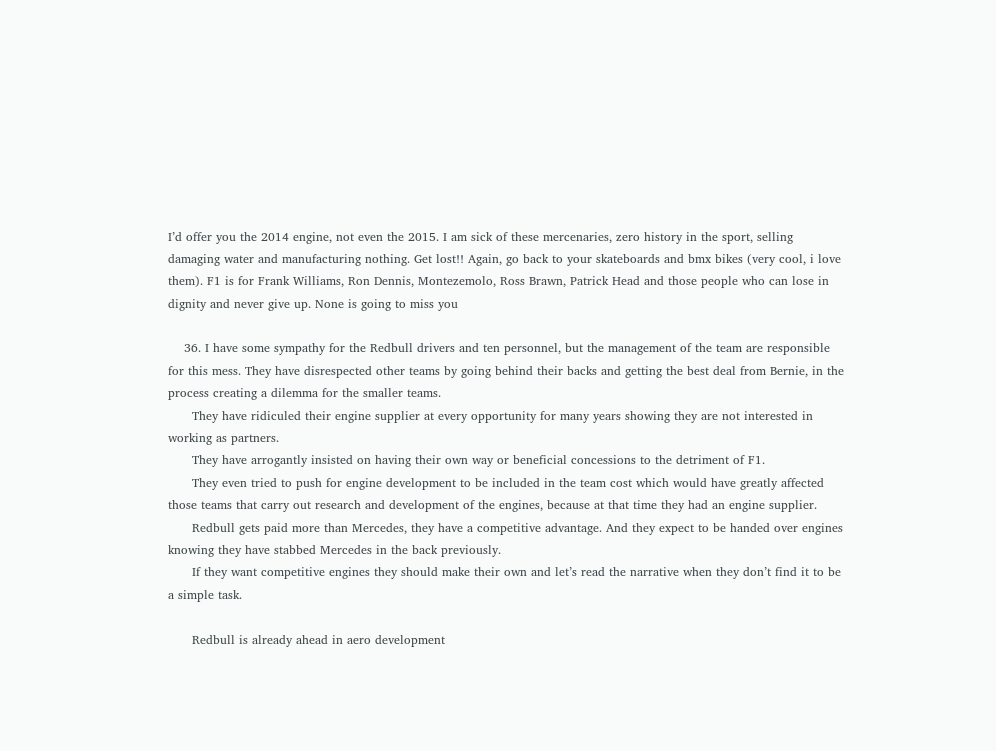I’d offer you the 2014 engine, not even the 2015. I am sick of these mercenaries, zero history in the sport, selling damaging water and manufacturing nothing. Get lost!! Again, go back to your skateboards and bmx bikes (very cool, i love them). F1 is for Frank Williams, Ron Dennis, Montezemolo, Ross Brawn, Patrick Head and those people who can lose in dignity and never give up. None is going to miss you

    36. I have some sympathy for the Redbull drivers and ten personnel, but the management of the team are responsible for this mess. They have disrespected other teams by going behind their backs and getting the best deal from Bernie, in the process creating a dilemma for the smaller teams.
      They have ridiculed their engine supplier at every opportunity for many years showing they are not interested in working as partners.
      They have arrogantly insisted on having their own way or beneficial concessions to the detriment of F1.
      They even tried to push for engine development to be included in the team cost which would have greatly affected those teams that carry out research and development of the engines, because at that time they had an engine supplier.
      Redbull gets paid more than Mercedes, they have a competitive advantage. And they expect to be handed over engines knowing they have stabbed Mercedes in the back previously.
      If they want competitive engines they should make their own and let’s read the narrative when they don’t find it to be a simple task.

      Redbull is already ahead in aero development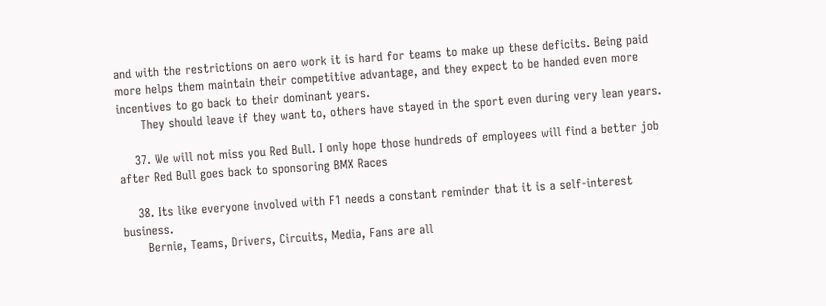and with the restrictions on aero work it is hard for teams to make up these deficits. Being paid more helps them maintain their competitive advantage, and they expect to be handed even more incentives to go back to their dominant years.
      They should leave if they want to, others have stayed in the sport even during very lean years.

    37. We will not miss you Red Bull. I only hope those hundreds of employees will find a better job after Red Bull goes back to sponsoring BMX Races

    38. Its like everyone involved with F1 needs a constant reminder that it is a self-interest business.
      Bernie, Teams, Drivers, Circuits, Media, Fans are all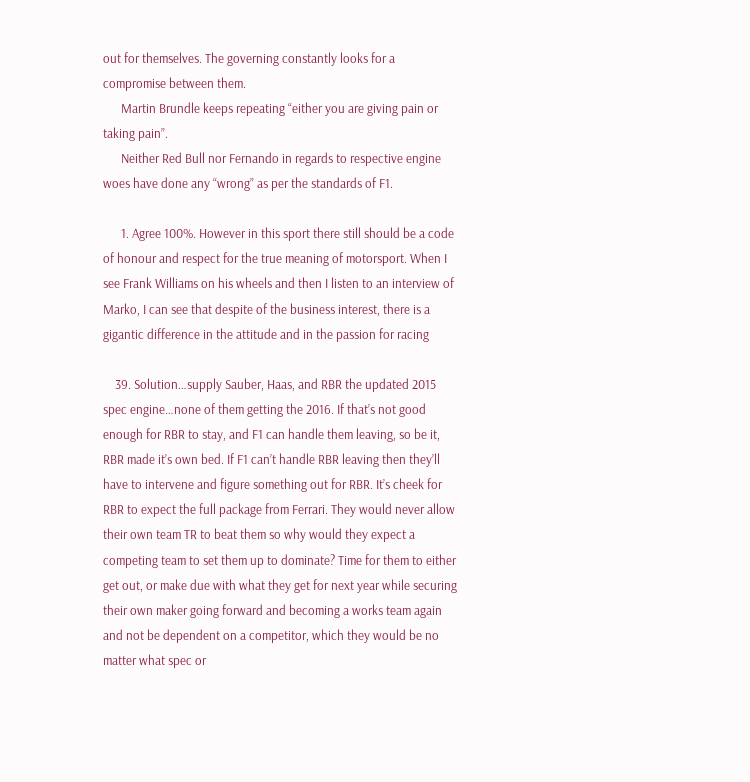out for themselves. The governing constantly looks for a compromise between them.
      Martin Brundle keeps repeating “either you are giving pain or taking pain”.
      Neither Red Bull nor Fernando in regards to respective engine woes have done any “wrong” as per the standards of F1.

      1. Agree 100%. However in this sport there still should be a code of honour and respect for the true meaning of motorsport. When I see Frank Williams on his wheels and then I listen to an interview of Marko, I can see that despite of the business interest, there is a gigantic difference in the attitude and in the passion for racing

    39. Solution…supply Sauber, Haas, and RBR the updated 2015 spec engine…none of them getting the 2016. If that’s not good enough for RBR to stay, and F1 can handle them leaving, so be it, RBR made it’s own bed. If F1 can’t handle RBR leaving then they’ll have to intervene and figure something out for RBR. It’s cheek for RBR to expect the full package from Ferrari. They would never allow their own team TR to beat them so why would they expect a competing team to set them up to dominate? Time for them to either get out, or make due with what they get for next year while securing their own maker going forward and becoming a works team again and not be dependent on a competitor, which they would be no matter what spec or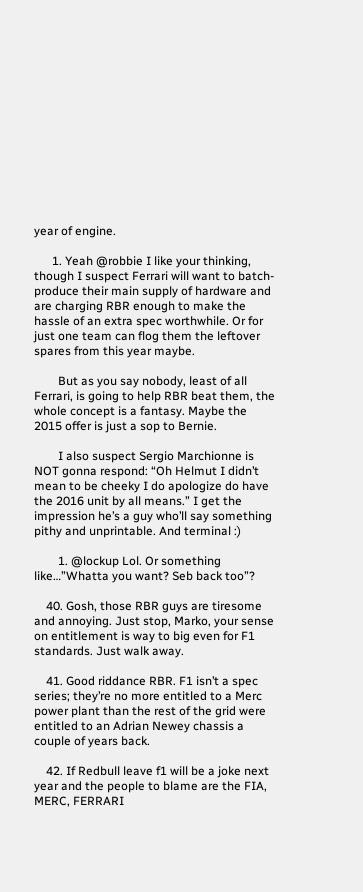year of engine.

      1. Yeah @robbie I like your thinking, though I suspect Ferrari will want to batch-produce their main supply of hardware and are charging RBR enough to make the hassle of an extra spec worthwhile. Or for just one team can flog them the leftover spares from this year maybe.

        But as you say nobody, least of all Ferrari, is going to help RBR beat them, the whole concept is a fantasy. Maybe the 2015 offer is just a sop to Bernie.

        I also suspect Sergio Marchionne is NOT gonna respond: “Oh Helmut I didn’t mean to be cheeky I do apologize do have the 2016 unit by all means.” I get the impression he’s a guy who’ll say something pithy and unprintable. And terminal :)

        1. @lockup Lol. Or something like…”Whatta you want? Seb back too”?

    40. Gosh, those RBR guys are tiresome and annoying. Just stop, Marko, your sense on entitlement is way to big even for F1 standards. Just walk away.

    41. Good riddance RBR. F1 isn’t a spec series; they’re no more entitled to a Merc power plant than the rest of the grid were entitled to an Adrian Newey chassis a couple of years back.

    42. If Redbull leave f1 will be a joke next year and the people to blame are the FIA, MERC, FERRARI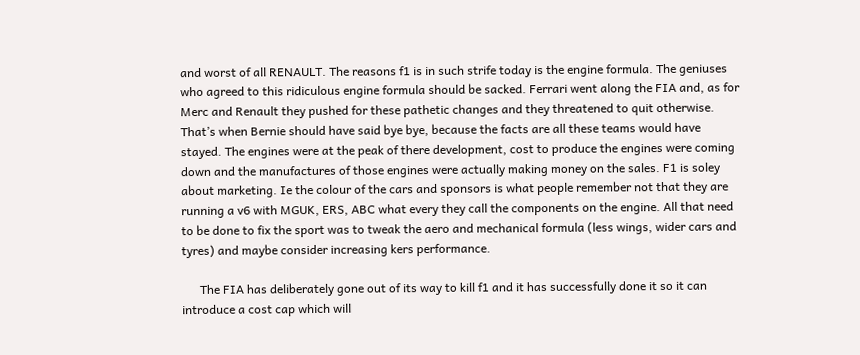and worst of all RENAULT. The reasons f1 is in such strife today is the engine formula. The geniuses who agreed to this ridiculous engine formula should be sacked. Ferrari went along the FIA and, as for Merc and Renault they pushed for these pathetic changes and they threatened to quit otherwise. That’s when Bernie should have said bye bye, because the facts are all these teams would have stayed. The engines were at the peak of there development, cost to produce the engines were coming down and the manufactures of those engines were actually making money on the sales. F1 is soley about marketing. Ie the colour of the cars and sponsors is what people remember not that they are running a v6 with MGUK, ERS, ABC what every they call the components on the engine. All that need to be done to fix the sport was to tweak the aero and mechanical formula (less wings, wider cars and tyres) and maybe consider increasing kers performance.

      The FIA has deliberately gone out of its way to kill f1 and it has successfully done it so it can introduce a cost cap which will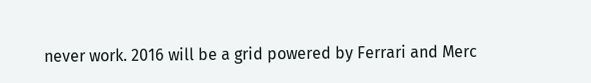never work. 2016 will be a grid powered by Ferrari and Merc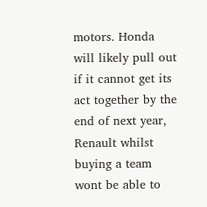motors. Honda will likely pull out if it cannot get its act together by the end of next year, Renault whilst buying a team wont be able to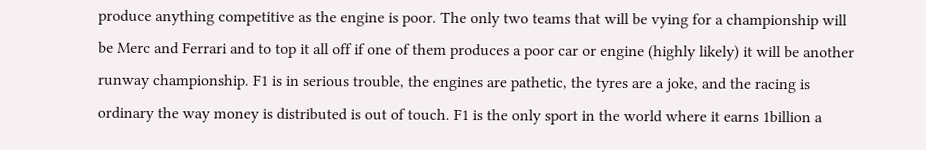produce anything competitive as the engine is poor. The only two teams that will be vying for a championship will be Merc and Ferrari and to top it all off if one of them produces a poor car or engine (highly likely) it will be another runway championship. F1 is in serious trouble, the engines are pathetic, the tyres are a joke, and the racing is ordinary the way money is distributed is out of touch. F1 is the only sport in the world where it earns 1billion a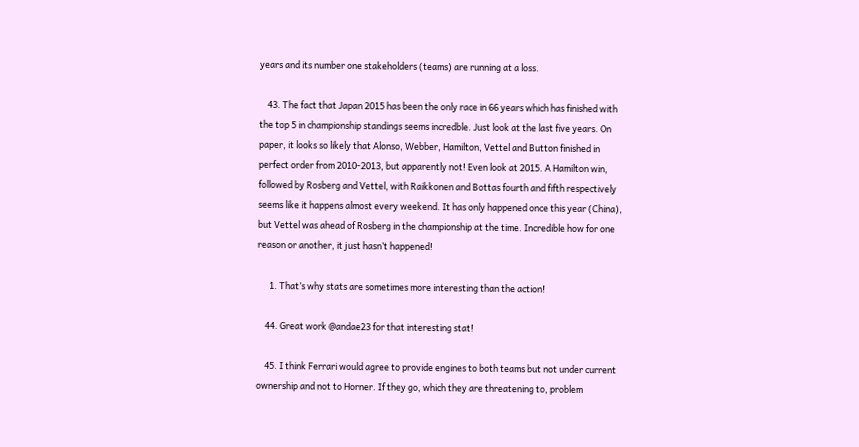years and its number one stakeholders (teams) are running at a loss.

    43. The fact that Japan 2015 has been the only race in 66 years which has finished with the top 5 in championship standings seems incredble. Just look at the last five years. On paper, it looks so likely that Alonso, Webber, Hamilton, Vettel and Button finished in perfect order from 2010-2013, but apparently not! Even look at 2015. A Hamilton win, followed by Rosberg and Vettel, with Raikkonen and Bottas fourth and fifth respectively seems like it happens almost every weekend. It has only happened once this year (China), but Vettel was ahead of Rosberg in the championship at the time. Incredible how for one reason or another, it just hasn’t happened!

      1. That’s why stats are sometimes more interesting than the action!

    44. Great work @andae23 for that interesting stat!

    45. I think Ferrari would agree to provide engines to both teams but not under current ownership and not to Horner. If they go, which they are threatening to, problem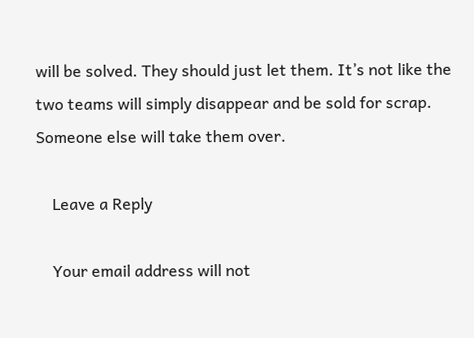will be solved. They should just let them. It’s not like the two teams will simply disappear and be sold for scrap. Someone else will take them over.

    Leave a Reply

    Your email address will not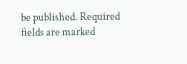be published. Required fields are marked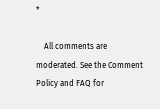*

    All comments are moderated. See the Comment Policy and FAQ for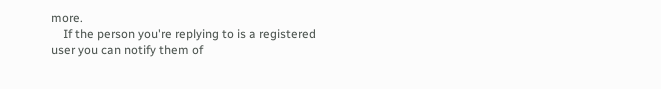more.
    If the person you're replying to is a registered user you can notify them of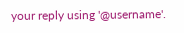your reply using '@username'.